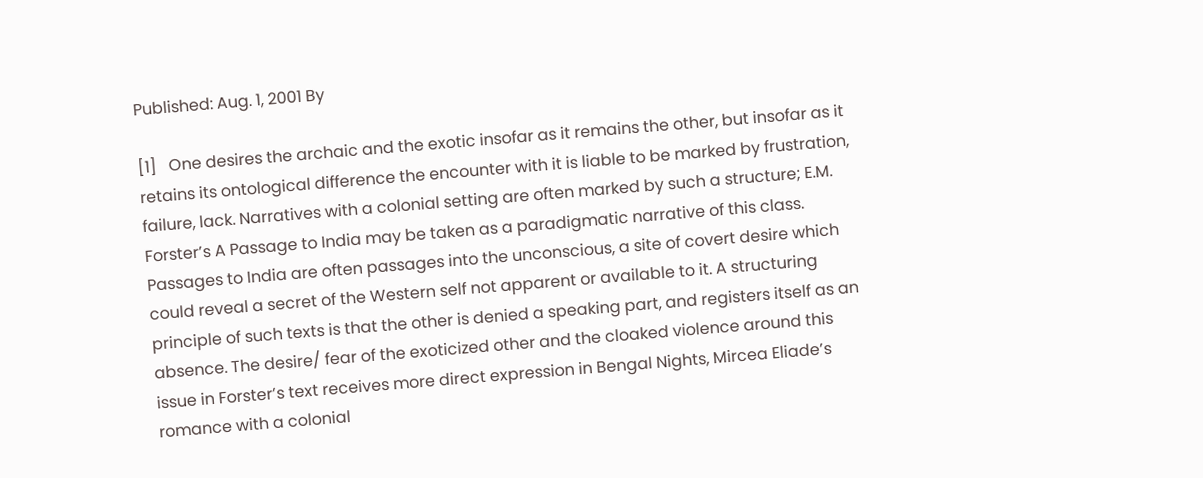Published: Aug. 1, 2001 By

[1]   One desires the archaic and the exotic insofar as it remains the other, but insofar as it retains its ontological difference the encounter with it is liable to be marked by frustration, failure, lack. Narratives with a colonial setting are often marked by such a structure; E.M. Forster’s A Passage to India may be taken as a paradigmatic narrative of this class. Passages to India are often passages into the unconscious, a site of covert desire which could reveal a secret of the Western self not apparent or available to it. A structuring principle of such texts is that the other is denied a speaking part, and registers itself as an absence. The desire/ fear of the exoticized other and the cloaked violence around this issue in Forster’s text receives more direct expression in Bengal Nights, Mircea Eliade’s romance with a colonial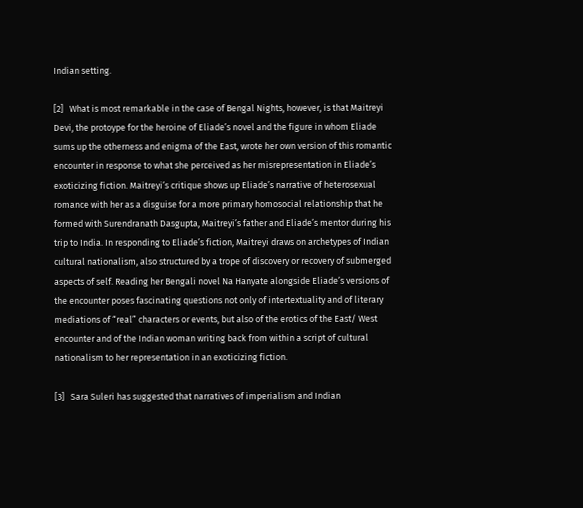Indian setting.

[2]   What is most remarkable in the case of Bengal Nights, however, is that Maitreyi Devi, the protoype for the heroine of Eliade’s novel and the figure in whom Eliade sums up the otherness and enigma of the East, wrote her own version of this romantic encounter in response to what she perceived as her misrepresentation in Eliade’s exoticizing fiction. Maitreyi’s critique shows up Eliade’s narrative of heterosexual romance with her as a disguise for a more primary homosocial relationship that he formed with Surendranath Dasgupta, Maitreyi’s father and Eliade’s mentor during his trip to India. In responding to Eliade’s fiction, Maitreyi draws on archetypes of Indian cultural nationalism, also structured by a trope of discovery or recovery of submerged aspects of self. Reading her Bengali novel Na Hanyate alongside Eliade’s versions of the encounter poses fascinating questions not only of intertextuality and of literary mediations of “real” characters or events, but also of the erotics of the East/ West encounter and of the Indian woman writing back from within a script of cultural nationalism to her representation in an exoticizing fiction.

[3]   Sara Suleri has suggested that narratives of imperialism and Indian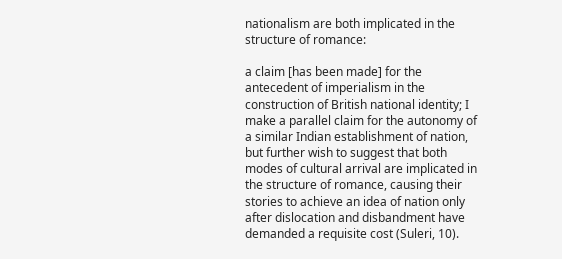nationalism are both implicated in the structure of romance:

a claim [has been made] for the antecedent of imperialism in the construction of British national identity; I make a parallel claim for the autonomy of a similar Indian establishment of nation, but further wish to suggest that both modes of cultural arrival are implicated in the structure of romance, causing their stories to achieve an idea of nation only after dislocation and disbandment have demanded a requisite cost (Suleri, 10).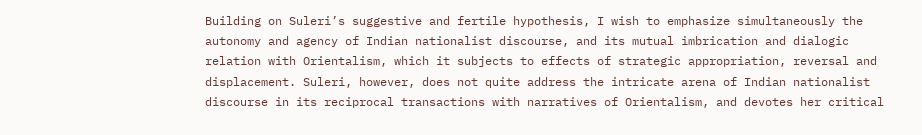Building on Suleri’s suggestive and fertile hypothesis, I wish to emphasize simultaneously the autonomy and agency of Indian nationalist discourse, and its mutual imbrication and dialogic relation with Orientalism, which it subjects to effects of strategic appropriation, reversal and displacement. Suleri, however, does not quite address the intricate arena of Indian nationalist discourse in its reciprocal transactions with narratives of Orientalism, and devotes her critical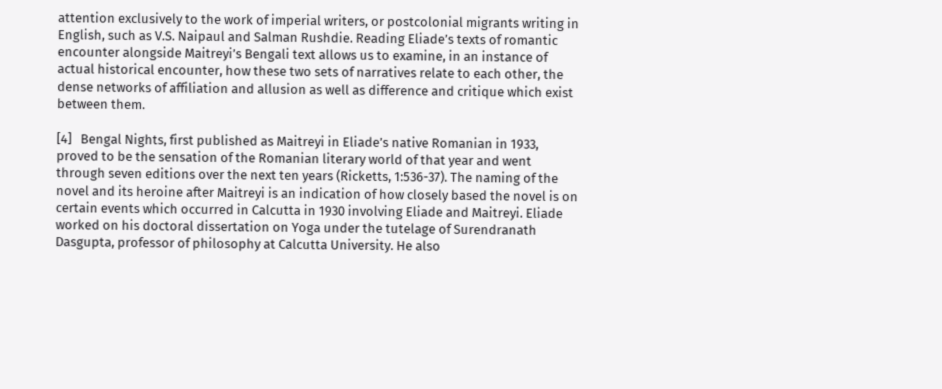attention exclusively to the work of imperial writers, or postcolonial migrants writing in English, such as V.S. Naipaul and Salman Rushdie. Reading Eliade’s texts of romantic encounter alongside Maitreyi’s Bengali text allows us to examine, in an instance of actual historical encounter, how these two sets of narratives relate to each other, the dense networks of affiliation and allusion as well as difference and critique which exist between them.

[4]   Bengal Nights, first published as Maitreyi in Eliade’s native Romanian in 1933, proved to be the sensation of the Romanian literary world of that year and went through seven editions over the next ten years (Ricketts, 1:536-37). The naming of the novel and its heroine after Maitreyi is an indication of how closely based the novel is on certain events which occurred in Calcutta in 1930 involving Eliade and Maitreyi. Eliade worked on his doctoral dissertation on Yoga under the tutelage of Surendranath Dasgupta, professor of philosophy at Calcutta University. He also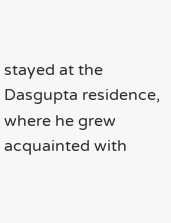stayed at the Dasgupta residence, where he grew acquainted with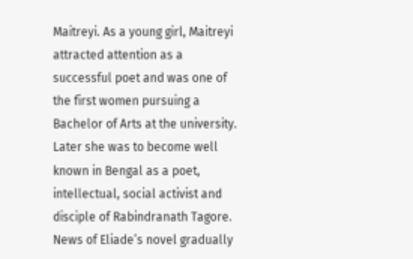Maitreyi. As a young girl, Maitreyi attracted attention as a successful poet and was one of the first women pursuing a Bachelor of Arts at the university. Later she was to become well known in Bengal as a poet, intellectual, social activist and disciple of Rabindranath Tagore. News of Eliade’s novel gradually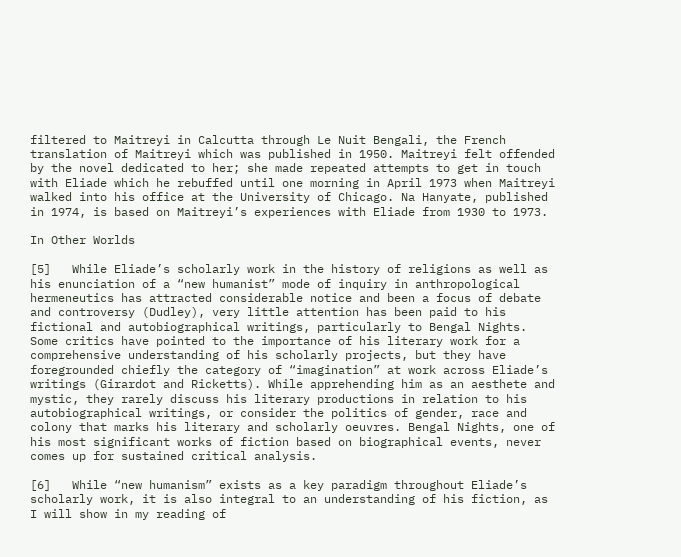filtered to Maitreyi in Calcutta through Le Nuit Bengali, the French translation of Maitreyi which was published in 1950. Maitreyi felt offended by the novel dedicated to her; she made repeated attempts to get in touch with Eliade which he rebuffed until one morning in April 1973 when Maitreyi walked into his office at the University of Chicago. Na Hanyate, published in 1974, is based on Maitreyi’s experiences with Eliade from 1930 to 1973.

In Other Worlds

[5]   While Eliade’s scholarly work in the history of religions as well as his enunciation of a “new humanist” mode of inquiry in anthropological hermeneutics has attracted considerable notice and been a focus of debate and controversy (Dudley), very little attention has been paid to his fictional and autobiographical writings, particularly to Bengal Nights. Some critics have pointed to the importance of his literary work for a comprehensive understanding of his scholarly projects, but they have foregrounded chiefly the category of “imagination” at work across Eliade’s writings (Girardot and Ricketts). While apprehending him as an aesthete and mystic, they rarely discuss his literary productions in relation to his autobiographical writings, or consider the politics of gender, race and colony that marks his literary and scholarly oeuvres. Bengal Nights, one of his most significant works of fiction based on biographical events, never comes up for sustained critical analysis.

[6]   While “new humanism” exists as a key paradigm throughout Eliade’s scholarly work, it is also integral to an understanding of his fiction, as I will show in my reading of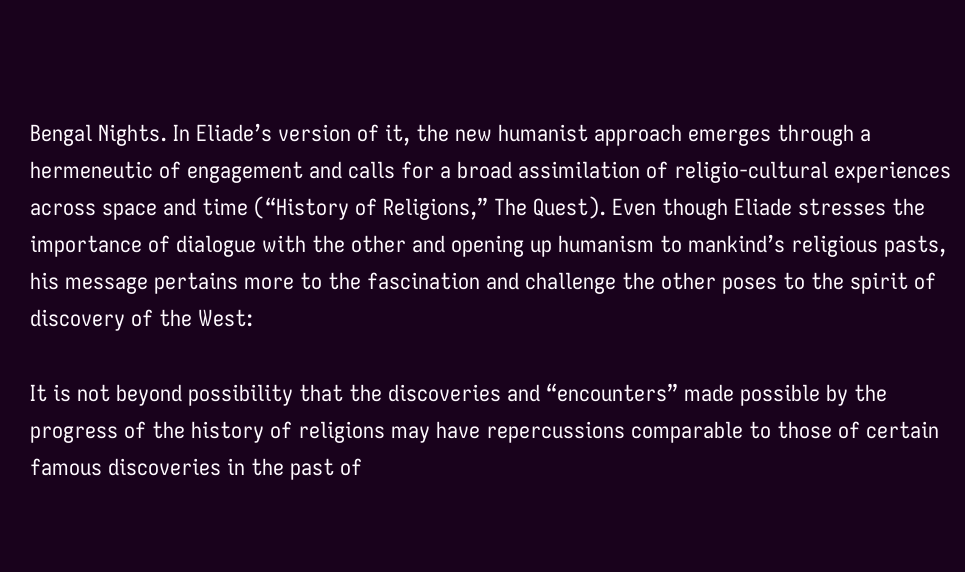Bengal Nights. In Eliade’s version of it, the new humanist approach emerges through a hermeneutic of engagement and calls for a broad assimilation of religio-cultural experiences across space and time (“History of Religions,” The Quest). Even though Eliade stresses the importance of dialogue with the other and opening up humanism to mankind’s religious pasts, his message pertains more to the fascination and challenge the other poses to the spirit of discovery of the West:

It is not beyond possibility that the discoveries and “encounters” made possible by the progress of the history of religions may have repercussions comparable to those of certain famous discoveries in the past of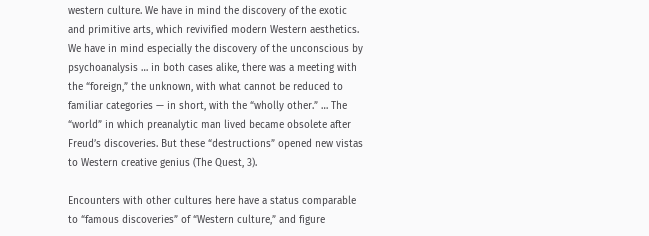western culture. We have in mind the discovery of the exotic and primitive arts, which revivified modern Western aesthetics. We have in mind especially the discovery of the unconscious by psychoanalysis … in both cases alike, there was a meeting with the “foreign,” the unknown, with what cannot be reduced to familiar categories — in short, with the “wholly other.” … The “world” in which preanalytic man lived became obsolete after Freud’s discoveries. But these “destructions” opened new vistas to Western creative genius (The Quest, 3).

Encounters with other cultures here have a status comparable to “famous discoveries” of “Western culture,” and figure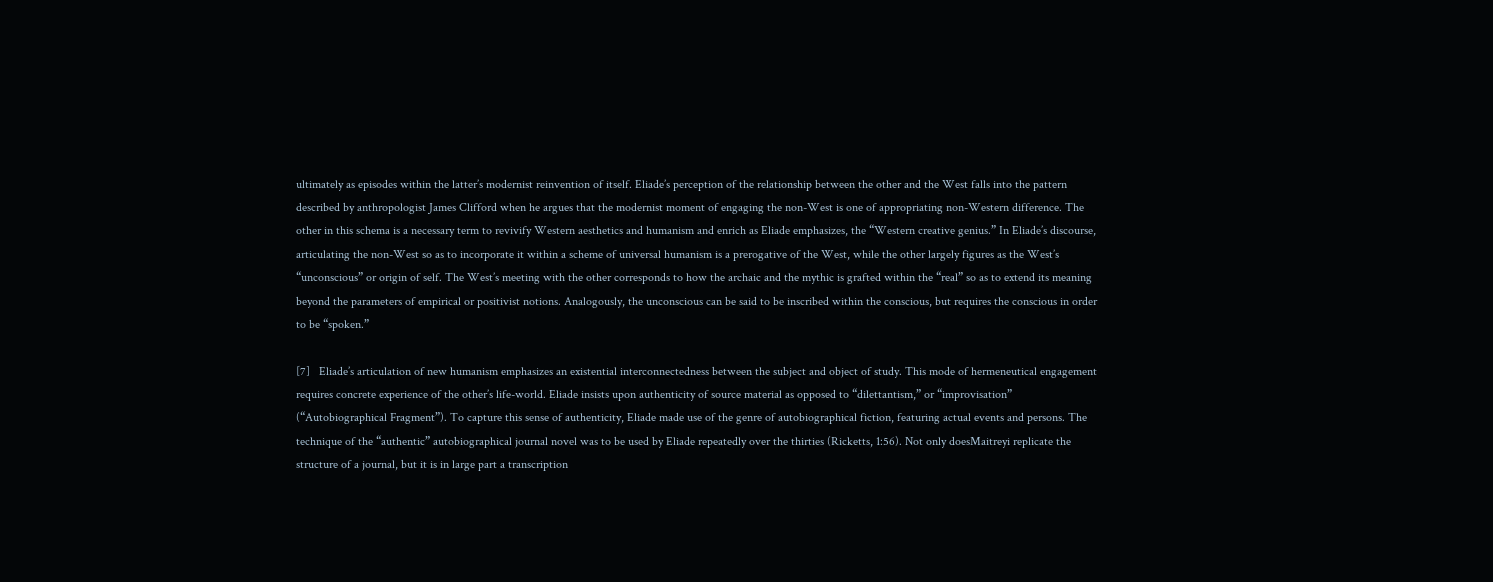ultimately as episodes within the latter’s modernist reinvention of itself. Eliade’s perception of the relationship between the other and the West falls into the pattern described by anthropologist James Clifford when he argues that the modernist moment of engaging the non-West is one of appropriating non-Western difference. The other in this schema is a necessary term to revivify Western aesthetics and humanism and enrich as Eliade emphasizes, the “Western creative genius.” In Eliade’s discourse, articulating the non-West so as to incorporate it within a scheme of universal humanism is a prerogative of the West, while the other largely figures as the West’s “unconscious” or origin of self. The West’s meeting with the other corresponds to how the archaic and the mythic is grafted within the “real” so as to extend its meaning beyond the parameters of empirical or positivist notions. Analogously, the unconscious can be said to be inscribed within the conscious, but requires the conscious in order to be “spoken.”

[7]   Eliade’s articulation of new humanism emphasizes an existential interconnectedness between the subject and object of study. This mode of hermeneutical engagement requires concrete experience of the other’s life-world. Eliade insists upon authenticity of source material as opposed to “dilettantism,” or “improvisation” (“Autobiographical Fragment”). To capture this sense of authenticity, Eliade made use of the genre of autobiographical fiction, featuring actual events and persons. The technique of the “authentic” autobiographical journal novel was to be used by Eliade repeatedly over the thirties (Ricketts, 1:56). Not only doesMaitreyi replicate the structure of a journal, but it is in large part a transcription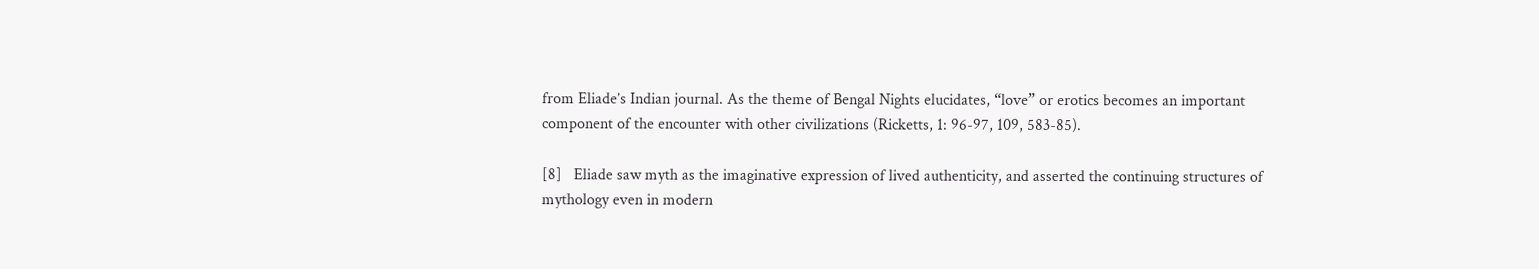from Eliade’s Indian journal. As the theme of Bengal Nights elucidates, “love” or erotics becomes an important component of the encounter with other civilizations (Ricketts, 1: 96-97, 109, 583-85).

[8]   Eliade saw myth as the imaginative expression of lived authenticity, and asserted the continuing structures of mythology even in modern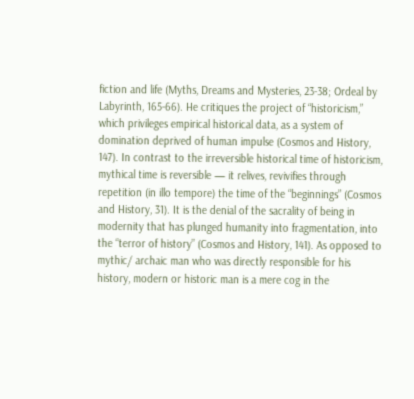fiction and life (Myths, Dreams and Mysteries, 23-38; Ordeal by Labyrinth, 165-66). He critiques the project of “historicism,” which privileges empirical historical data, as a system of domination deprived of human impulse (Cosmos and History, 147). In contrast to the irreversible historical time of historicism, mythical time is reversible — it relives, revivifies through repetition (in illo tempore) the time of the “beginnings” (Cosmos and History, 31). It is the denial of the sacrality of being in modernity that has plunged humanity into fragmentation, into the “terror of history” (Cosmos and History, 141). As opposed to mythic/ archaic man who was directly responsible for his history, modern or historic man is a mere cog in the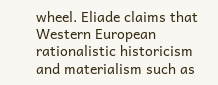wheel. Eliade claims that Western European rationalistic historicism and materialism such as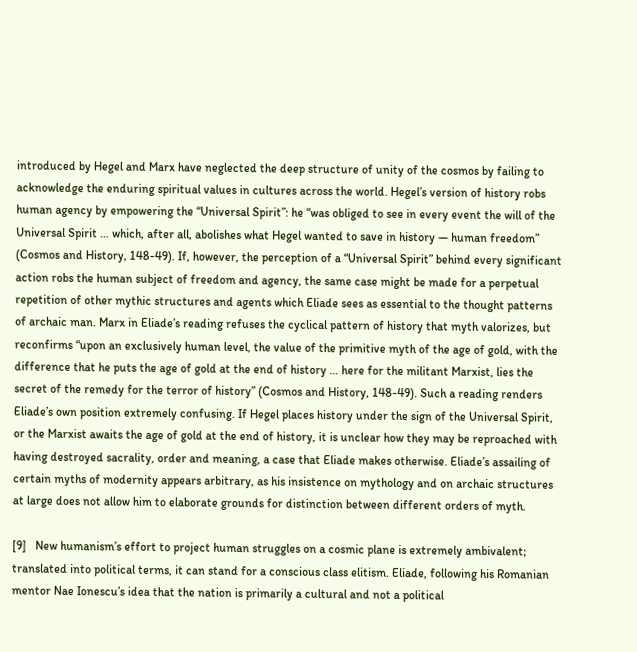introduced by Hegel and Marx have neglected the deep structure of unity of the cosmos by failing to acknowledge the enduring spiritual values in cultures across the world. Hegel’s version of history robs human agency by empowering the “Universal Spirit”: he “was obliged to see in every event the will of the Universal Spirit … which, after all, abolishes what Hegel wanted to save in history — human freedom” (Cosmos and History, 148-49). If, however, the perception of a “Universal Spirit” behind every significant action robs the human subject of freedom and agency, the same case might be made for a perpetual repetition of other mythic structures and agents which Eliade sees as essential to the thought patterns of archaic man. Marx in Eliade’s reading refuses the cyclical pattern of history that myth valorizes, but reconfirms “upon an exclusively human level, the value of the primitive myth of the age of gold, with the difference that he puts the age of gold at the end of history … here for the militant Marxist, lies the secret of the remedy for the terror of history” (Cosmos and History, 148-49). Such a reading renders Eliade’s own position extremely confusing. If Hegel places history under the sign of the Universal Spirit, or the Marxist awaits the age of gold at the end of history, it is unclear how they may be reproached with having destroyed sacrality, order and meaning, a case that Eliade makes otherwise. Eliade’s assailing of certain myths of modernity appears arbitrary, as his insistence on mythology and on archaic structures at large does not allow him to elaborate grounds for distinction between different orders of myth.

[9]   New humanism’s effort to project human struggles on a cosmic plane is extremely ambivalent; translated into political terms, it can stand for a conscious class elitism. Eliade, following his Romanian mentor Nae Ionescu’s idea that the nation is primarily a cultural and not a political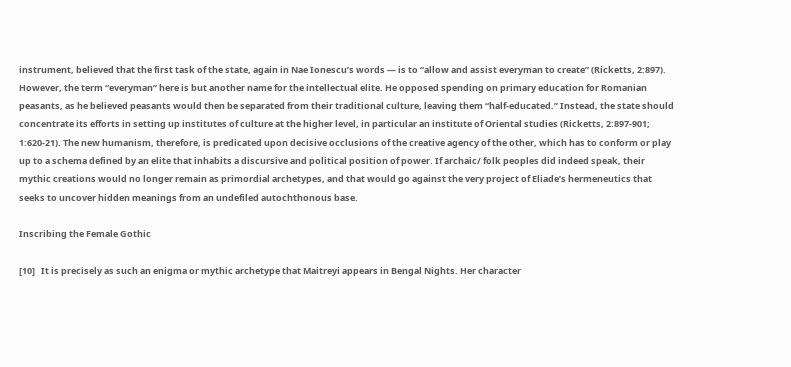instrument, believed that the first task of the state, again in Nae Ionescu’s words — is to “allow and assist everyman to create” (Ricketts, 2:897). However, the term “everyman” here is but another name for the intellectual elite. He opposed spending on primary education for Romanian peasants, as he believed peasants would then be separated from their traditional culture, leaving them “half-educated.” Instead, the state should concentrate its efforts in setting up institutes of culture at the higher level, in particular an institute of Oriental studies (Ricketts, 2:897-901; 1:620-21). The new humanism, therefore, is predicated upon decisive occlusions of the creative agency of the other, which has to conform or play up to a schema defined by an elite that inhabits a discursive and political position of power. If archaic/ folk peoples did indeed speak, their mythic creations would no longer remain as primordial archetypes, and that would go against the very project of Eliade’s hermeneutics that seeks to uncover hidden meanings from an undefiled autochthonous base.

Inscribing the Female Gothic

[10]   It is precisely as such an enigma or mythic archetype that Maitreyi appears in Bengal Nights. Her character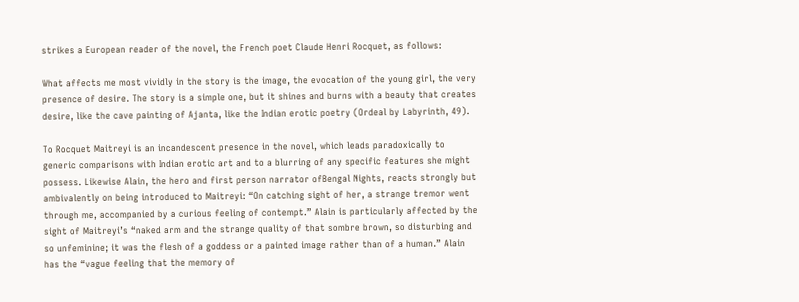strikes a European reader of the novel, the French poet Claude Henri Rocquet, as follows:

What affects me most vividly in the story is the image, the evocation of the young girl, the very presence of desire. The story is a simple one, but it shines and burns with a beauty that creates desire, like the cave painting of Ajanta, like the Indian erotic poetry (Ordeal by Labyrinth, 49).

To Rocquet Maitreyi is an incandescent presence in the novel, which leads paradoxically to generic comparisons with Indian erotic art and to a blurring of any specific features she might possess. Likewise Alain, the hero and first person narrator ofBengal Nights, reacts strongly but ambivalently on being introduced to Maitreyi: “On catching sight of her, a strange tremor went through me, accompanied by a curious feeling of contempt.” Alain is particularly affected by the sight of Maitreyi’s “naked arm and the strange quality of that sombre brown, so disturbing and so unfeminine; it was the flesh of a goddess or a painted image rather than of a human.” Alain has the “vague feeling that the memory of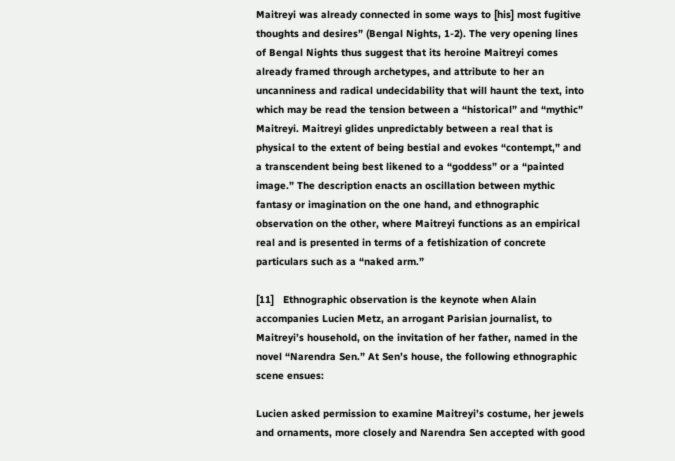Maitreyi was already connected in some ways to [his] most fugitive thoughts and desires” (Bengal Nights, 1-2). The very opening lines of Bengal Nights thus suggest that its heroine Maitreyi comes already framed through archetypes, and attribute to her an uncanniness and radical undecidability that will haunt the text, into which may be read the tension between a “historical” and “mythic” Maitreyi. Maitreyi glides unpredictably between a real that is physical to the extent of being bestial and evokes “contempt,” and a transcendent being best likened to a “goddess” or a “painted image.” The description enacts an oscillation between mythic fantasy or imagination on the one hand, and ethnographic observation on the other, where Maitreyi functions as an empirical real and is presented in terms of a fetishization of concrete particulars such as a “naked arm.”

[11]   Ethnographic observation is the keynote when Alain accompanies Lucien Metz, an arrogant Parisian journalist, to Maitreyi’s household, on the invitation of her father, named in the novel “Narendra Sen.” At Sen’s house, the following ethnographic scene ensues:

Lucien asked permission to examine Maitreyi’s costume, her jewels and ornaments, more closely and Narendra Sen accepted with good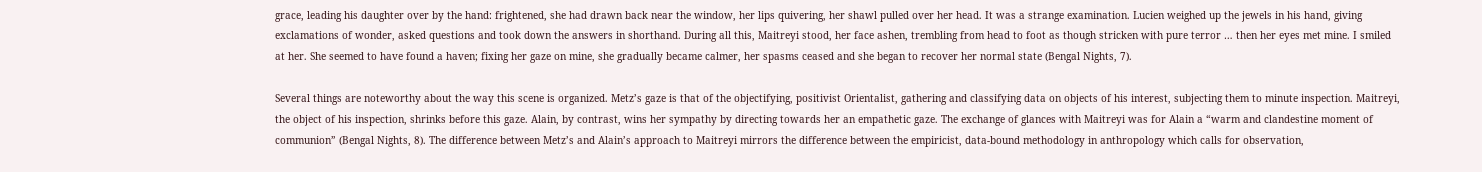grace, leading his daughter over by the hand: frightened, she had drawn back near the window, her lips quivering, her shawl pulled over her head. It was a strange examination. Lucien weighed up the jewels in his hand, giving exclamations of wonder, asked questions and took down the answers in shorthand. During all this, Maitreyi stood, her face ashen, trembling from head to foot as though stricken with pure terror … then her eyes met mine. I smiled at her. She seemed to have found a haven; fixing her gaze on mine, she gradually became calmer, her spasms ceased and she began to recover her normal state (Bengal Nights, 7).

Several things are noteworthy about the way this scene is organized. Metz’s gaze is that of the objectifying, positivist Orientalist, gathering and classifying data on objects of his interest, subjecting them to minute inspection. Maitreyi, the object of his inspection, shrinks before this gaze. Alain, by contrast, wins her sympathy by directing towards her an empathetic gaze. The exchange of glances with Maitreyi was for Alain a “warm and clandestine moment of communion” (Bengal Nights, 8). The difference between Metz’s and Alain’s approach to Maitreyi mirrors the difference between the empiricist, data-bound methodology in anthropology which calls for observation,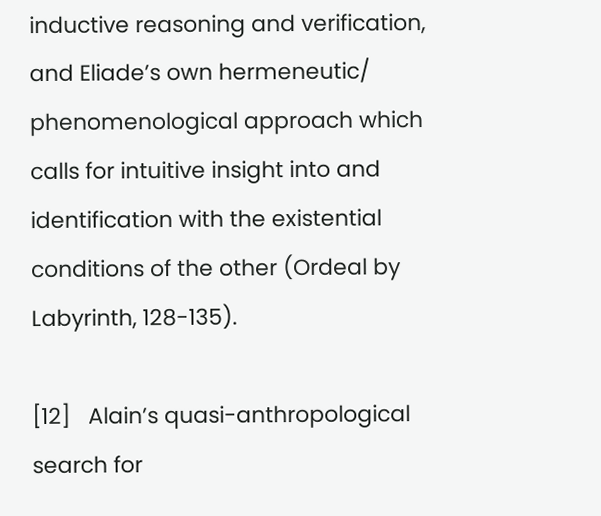inductive reasoning and verification, and Eliade’s own hermeneutic/ phenomenological approach which calls for intuitive insight into and identification with the existential conditions of the other (Ordeal by Labyrinth, 128-135).

[12]   Alain’s quasi-anthropological search for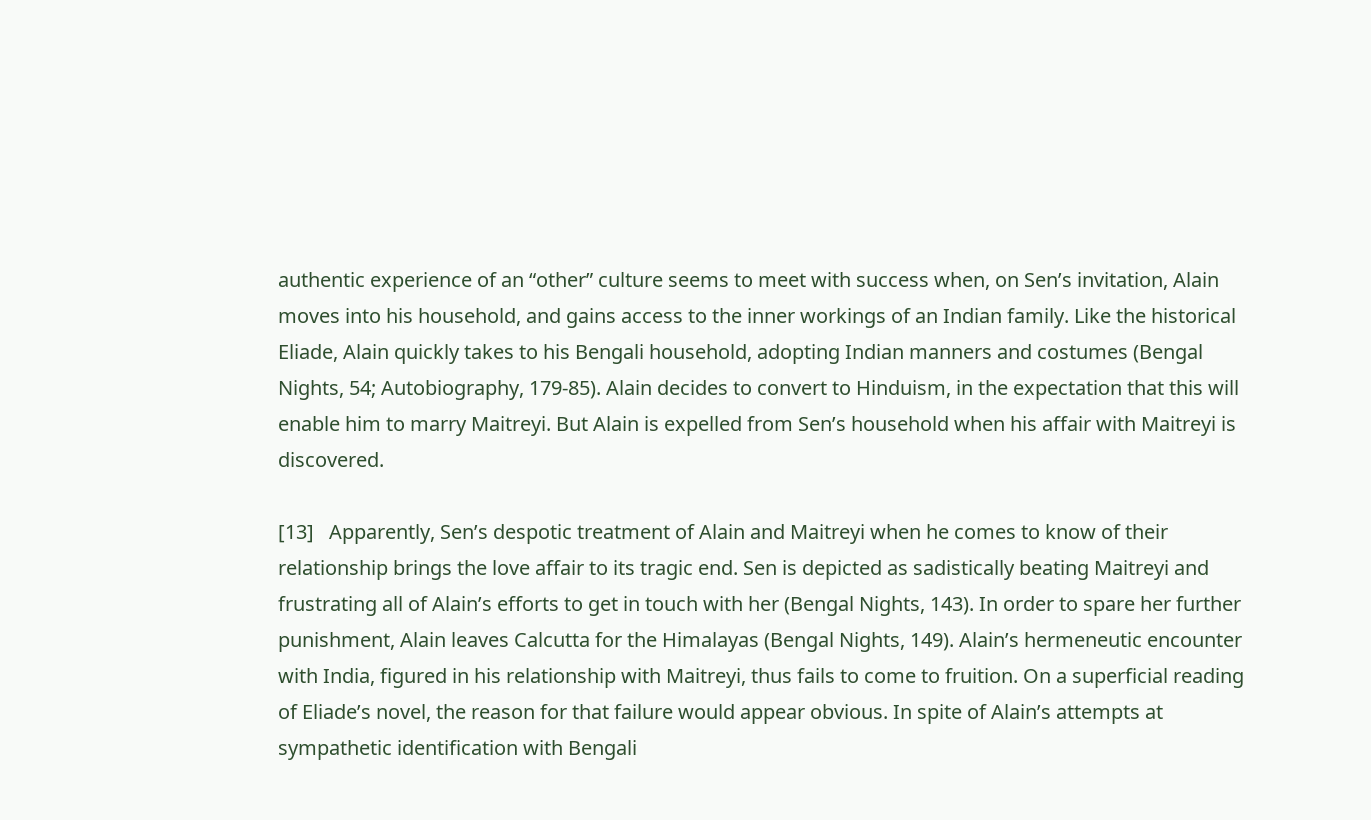authentic experience of an “other” culture seems to meet with success when, on Sen’s invitation, Alain moves into his household, and gains access to the inner workings of an Indian family. Like the historical Eliade, Alain quickly takes to his Bengali household, adopting Indian manners and costumes (Bengal Nights, 54; Autobiography, 179-85). Alain decides to convert to Hinduism, in the expectation that this will enable him to marry Maitreyi. But Alain is expelled from Sen’s household when his affair with Maitreyi is discovered.

[13]   Apparently, Sen’s despotic treatment of Alain and Maitreyi when he comes to know of their relationship brings the love affair to its tragic end. Sen is depicted as sadistically beating Maitreyi and frustrating all of Alain’s efforts to get in touch with her (Bengal Nights, 143). In order to spare her further punishment, Alain leaves Calcutta for the Himalayas (Bengal Nights, 149). Alain’s hermeneutic encounter with India, figured in his relationship with Maitreyi, thus fails to come to fruition. On a superficial reading of Eliade’s novel, the reason for that failure would appear obvious. In spite of Alain’s attempts at sympathetic identification with Bengali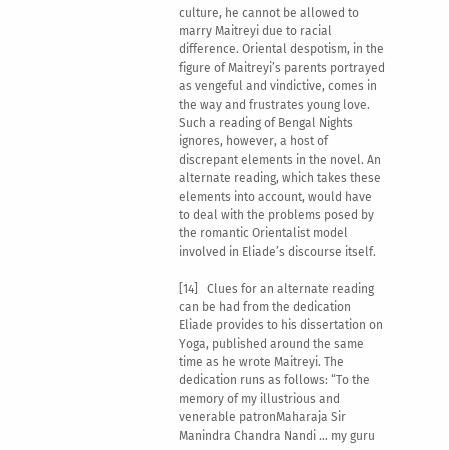culture, he cannot be allowed to marry Maitreyi due to racial difference. Oriental despotism, in the figure of Maitreyi’s parents portrayed as vengeful and vindictive, comes in the way and frustrates young love. Such a reading of Bengal Nights ignores, however, a host of discrepant elements in the novel. An alternate reading, which takes these elements into account, would have to deal with the problems posed by the romantic Orientalist model involved in Eliade’s discourse itself.

[14]   Clues for an alternate reading can be had from the dedication Eliade provides to his dissertation on Yoga, published around the same time as he wrote Maitreyi. The dedication runs as follows: “To the memory of my illustrious and venerable patronMaharaja Sir Manindra Chandra Nandi … my guru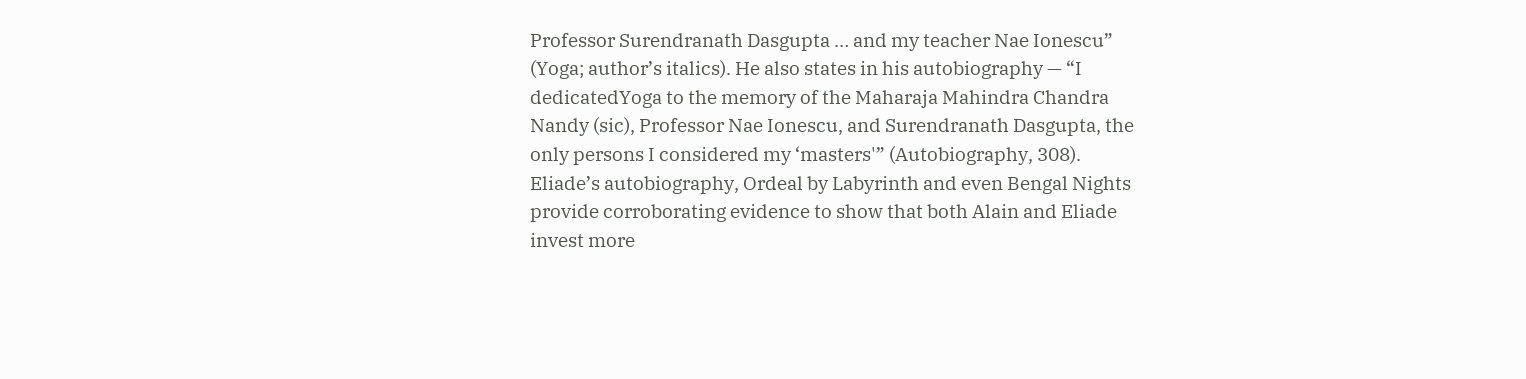Professor Surendranath Dasgupta … and my teacher Nae Ionescu” (Yoga; author’s italics). He also states in his autobiography — “I dedicatedYoga to the memory of the Maharaja Mahindra Chandra Nandy (sic), Professor Nae Ionescu, and Surendranath Dasgupta, the only persons I considered my ‘masters'” (Autobiography, 308). Eliade’s autobiography, Ordeal by Labyrinth and even Bengal Nights provide corroborating evidence to show that both Alain and Eliade invest more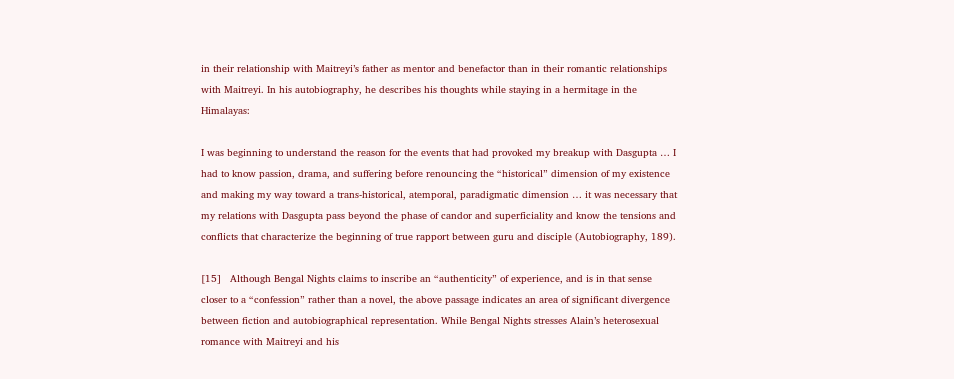in their relationship with Maitreyi’s father as mentor and benefactor than in their romantic relationships with Maitreyi. In his autobiography, he describes his thoughts while staying in a hermitage in the Himalayas:

I was beginning to understand the reason for the events that had provoked my breakup with Dasgupta … I had to know passion, drama, and suffering before renouncing the “historical” dimension of my existence and making my way toward a trans-historical, atemporal, paradigmatic dimension … it was necessary that my relations with Dasgupta pass beyond the phase of candor and superficiality and know the tensions and conflicts that characterize the beginning of true rapport between guru and disciple (Autobiography, 189).

[15]   Although Bengal Nights claims to inscribe an “authenticity” of experience, and is in that sense closer to a “confession” rather than a novel, the above passage indicates an area of significant divergence between fiction and autobiographical representation. While Bengal Nights stresses Alain’s heterosexual romance with Maitreyi and his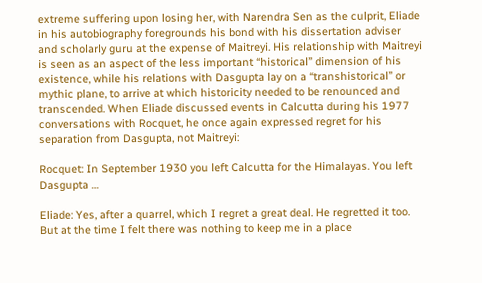extreme suffering upon losing her, with Narendra Sen as the culprit, Eliade in his autobiography foregrounds his bond with his dissertation adviser and scholarly guru at the expense of Maitreyi. His relationship with Maitreyi is seen as an aspect of the less important “historical” dimension of his existence, while his relations with Dasgupta lay on a “transhistorical” or mythic plane, to arrive at which historicity needed to be renounced and transcended. When Eliade discussed events in Calcutta during his 1977 conversations with Rocquet, he once again expressed regret for his separation from Dasgupta, not Maitreyi:

Rocquet: In September 1930 you left Calcutta for the Himalayas. You left Dasgupta …

Eliade: Yes, after a quarrel, which I regret a great deal. He regretted it too. But at the time I felt there was nothing to keep me in a place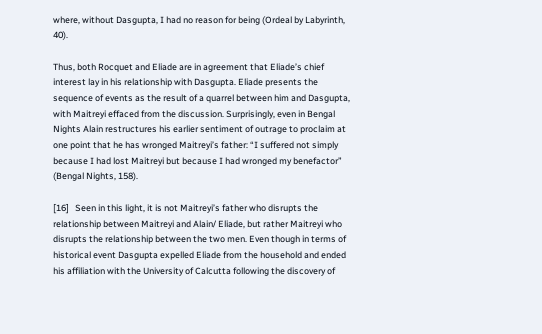where, without Dasgupta, I had no reason for being (Ordeal by Labyrinth, 40).

Thus, both Rocquet and Eliade are in agreement that Eliade’s chief interest lay in his relationship with Dasgupta. Eliade presents the sequence of events as the result of a quarrel between him and Dasgupta, with Maitreyi effaced from the discussion. Surprisingly, even in Bengal Nights Alain restructures his earlier sentiment of outrage to proclaim at one point that he has wronged Maitreyi’s father: “I suffered not simply because I had lost Maitreyi but because I had wronged my benefactor” (Bengal Nights, 158).

[16]   Seen in this light, it is not Maitreyi’s father who disrupts the relationship between Maitreyi and Alain/ Eliade, but rather Maitreyi who disrupts the relationship between the two men. Even though in terms of historical event Dasgupta expelled Eliade from the household and ended his affiliation with the University of Calcutta following the discovery of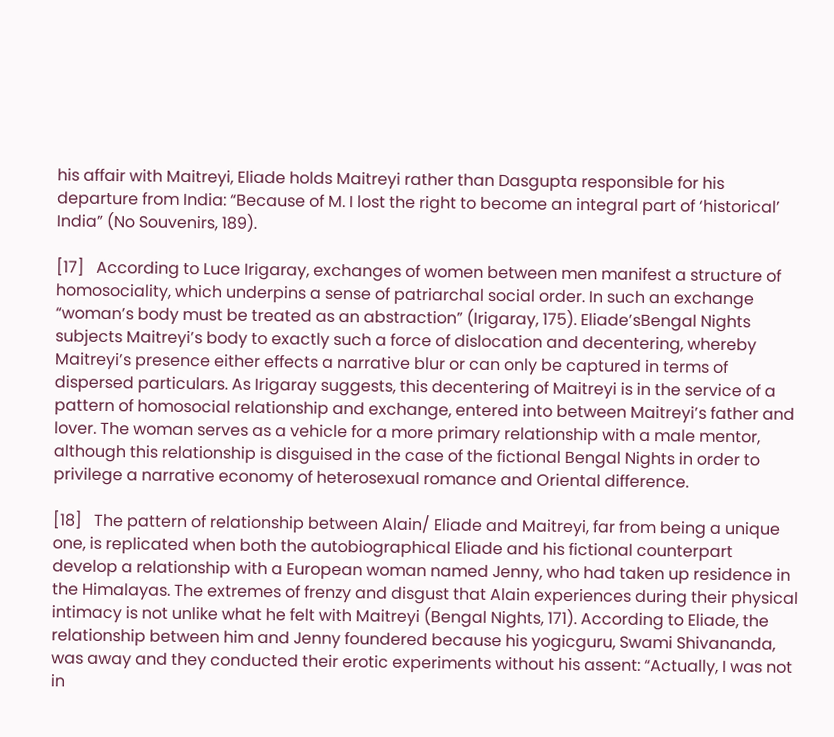his affair with Maitreyi, Eliade holds Maitreyi rather than Dasgupta responsible for his departure from India: “Because of M. I lost the right to become an integral part of ‘historical’ India” (No Souvenirs, 189).

[17]   According to Luce Irigaray, exchanges of women between men manifest a structure of homosociality, which underpins a sense of patriarchal social order. In such an exchange “woman’s body must be treated as an abstraction” (Irigaray, 175). Eliade’sBengal Nights subjects Maitreyi’s body to exactly such a force of dislocation and decentering, whereby Maitreyi’s presence either effects a narrative blur or can only be captured in terms of dispersed particulars. As Irigaray suggests, this decentering of Maitreyi is in the service of a pattern of homosocial relationship and exchange, entered into between Maitreyi’s father and lover. The woman serves as a vehicle for a more primary relationship with a male mentor, although this relationship is disguised in the case of the fictional Bengal Nights in order to privilege a narrative economy of heterosexual romance and Oriental difference.

[18]   The pattern of relationship between Alain/ Eliade and Maitreyi, far from being a unique one, is replicated when both the autobiographical Eliade and his fictional counterpart develop a relationship with a European woman named Jenny, who had taken up residence in the Himalayas. The extremes of frenzy and disgust that Alain experiences during their physical intimacy is not unlike what he felt with Maitreyi (Bengal Nights, 171). According to Eliade, the relationship between him and Jenny foundered because his yogicguru, Swami Shivananda, was away and they conducted their erotic experiments without his assent: “Actually, I was not in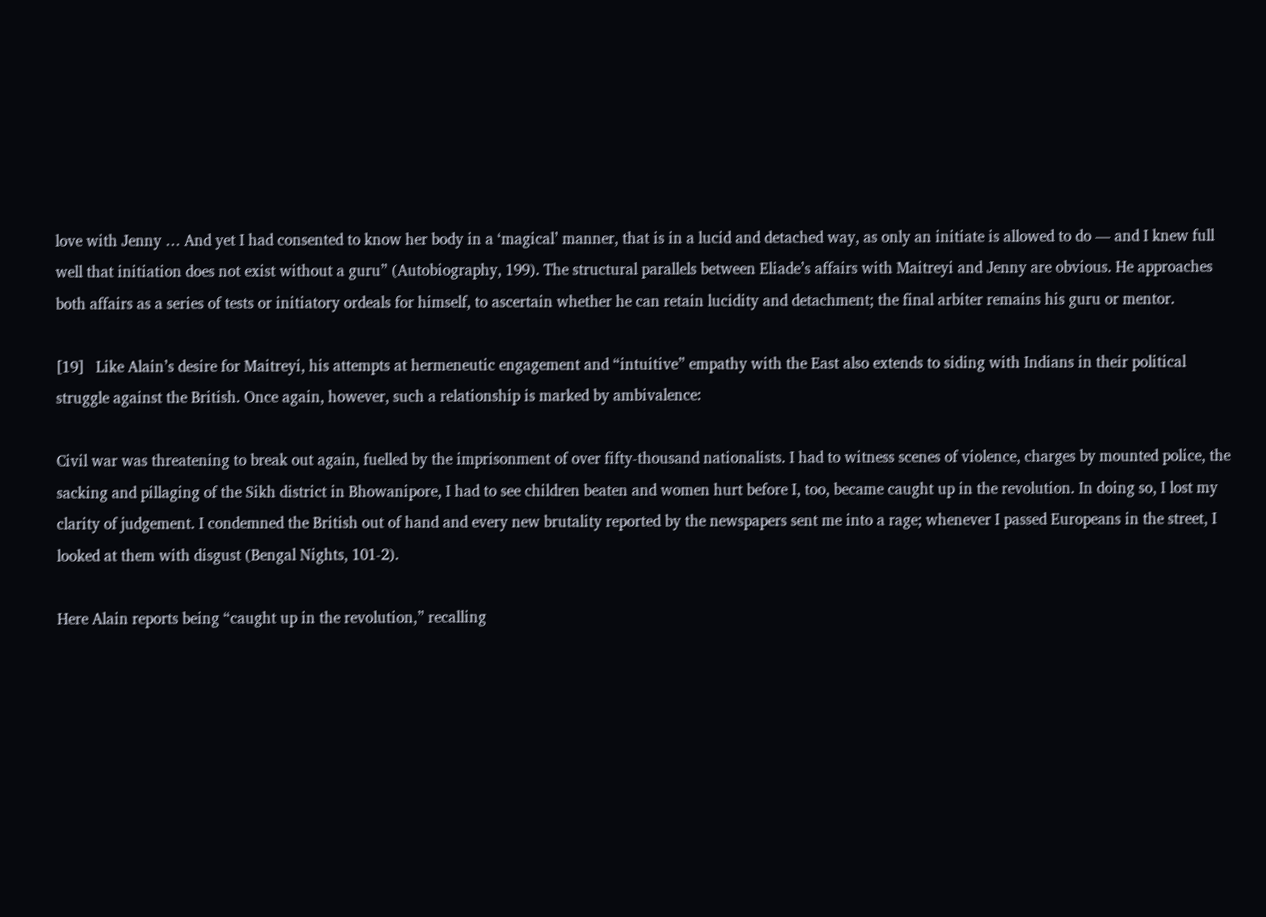love with Jenny … And yet I had consented to know her body in a ‘magical’ manner, that is in a lucid and detached way, as only an initiate is allowed to do — and I knew full well that initiation does not exist without a guru” (Autobiography, 199). The structural parallels between Eliade’s affairs with Maitreyi and Jenny are obvious. He approaches both affairs as a series of tests or initiatory ordeals for himself, to ascertain whether he can retain lucidity and detachment; the final arbiter remains his guru or mentor.

[19]   Like Alain’s desire for Maitreyi, his attempts at hermeneutic engagement and “intuitive” empathy with the East also extends to siding with Indians in their political struggle against the British. Once again, however, such a relationship is marked by ambivalence:

Civil war was threatening to break out again, fuelled by the imprisonment of over fifty-thousand nationalists. I had to witness scenes of violence, charges by mounted police, the sacking and pillaging of the Sikh district in Bhowanipore, I had to see children beaten and women hurt before I, too, became caught up in the revolution. In doing so, I lost my clarity of judgement. I condemned the British out of hand and every new brutality reported by the newspapers sent me into a rage; whenever I passed Europeans in the street, I looked at them with disgust (Bengal Nights, 101-2).

Here Alain reports being “caught up in the revolution,” recalling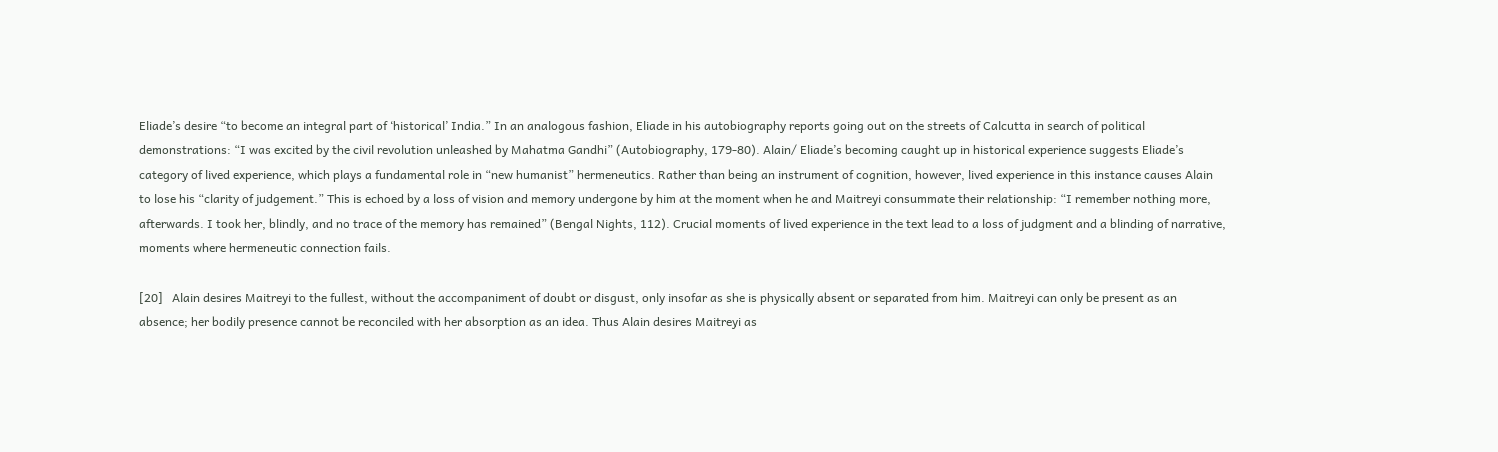Eliade’s desire “to become an integral part of ‘historical’ India.” In an analogous fashion, Eliade in his autobiography reports going out on the streets of Calcutta in search of political demonstrations: “I was excited by the civil revolution unleashed by Mahatma Gandhi” (Autobiography, 179-80). Alain/ Eliade’s becoming caught up in historical experience suggests Eliade’s category of lived experience, which plays a fundamental role in “new humanist” hermeneutics. Rather than being an instrument of cognition, however, lived experience in this instance causes Alain to lose his “clarity of judgement.” This is echoed by a loss of vision and memory undergone by him at the moment when he and Maitreyi consummate their relationship: “I remember nothing more, afterwards. I took her, blindly, and no trace of the memory has remained” (Bengal Nights, 112). Crucial moments of lived experience in the text lead to a loss of judgment and a blinding of narrative, moments where hermeneutic connection fails.

[20]   Alain desires Maitreyi to the fullest, without the accompaniment of doubt or disgust, only insofar as she is physically absent or separated from him. Maitreyi can only be present as an absence; her bodily presence cannot be reconciled with her absorption as an idea. Thus Alain desires Maitreyi as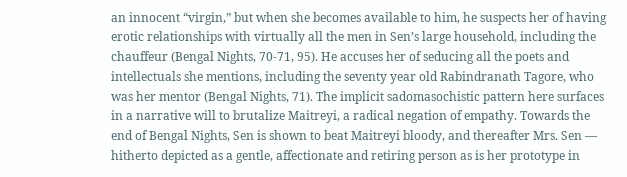an innocent “virgin,” but when she becomes available to him, he suspects her of having erotic relationships with virtually all the men in Sen’s large household, including the chauffeur (Bengal Nights, 70-71, 95). He accuses her of seducing all the poets and intellectuals she mentions, including the seventy year old Rabindranath Tagore, who was her mentor (Bengal Nights, 71). The implicit sadomasochistic pattern here surfaces in a narrative will to brutalize Maitreyi, a radical negation of empathy. Towards the end of Bengal Nights, Sen is shown to beat Maitreyi bloody, and thereafter Mrs. Sen — hitherto depicted as a gentle, affectionate and retiring person as is her prototype in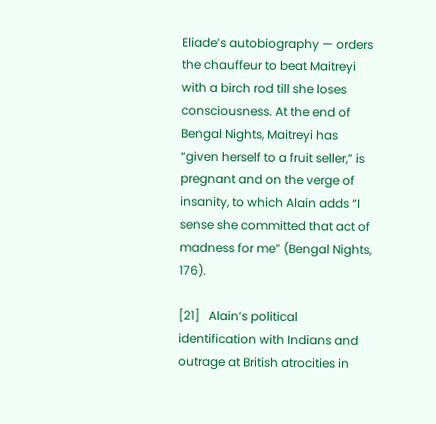Eliade’s autobiography — orders the chauffeur to beat Maitreyi with a birch rod till she loses consciousness. At the end of Bengal Nights, Maitreyi has “given herself to a fruit seller,” is pregnant and on the verge of insanity, to which Alain adds “I sense she committed that act of madness for me” (Bengal Nights, 176).

[21]   Alain’s political identification with Indians and outrage at British atrocities in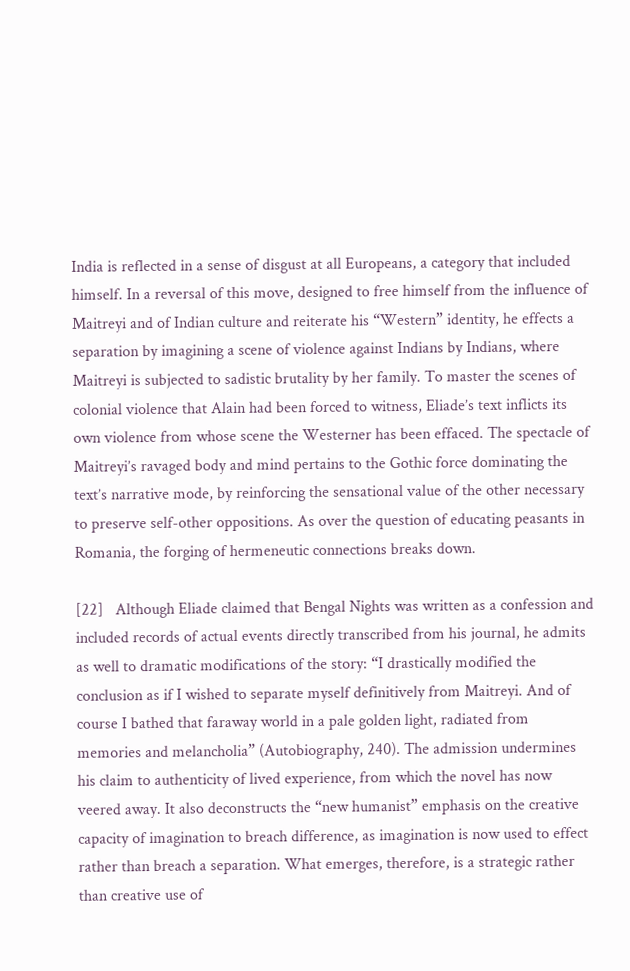India is reflected in a sense of disgust at all Europeans, a category that included himself. In a reversal of this move, designed to free himself from the influence of Maitreyi and of Indian culture and reiterate his “Western” identity, he effects a separation by imagining a scene of violence against Indians by Indians, where Maitreyi is subjected to sadistic brutality by her family. To master the scenes of colonial violence that Alain had been forced to witness, Eliade’s text inflicts its own violence from whose scene the Westerner has been effaced. The spectacle of Maitreyi’s ravaged body and mind pertains to the Gothic force dominating the text’s narrative mode, by reinforcing the sensational value of the other necessary to preserve self-other oppositions. As over the question of educating peasants in Romania, the forging of hermeneutic connections breaks down.

[22]   Although Eliade claimed that Bengal Nights was written as a confession and included records of actual events directly transcribed from his journal, he admits as well to dramatic modifications of the story: “I drastically modified the conclusion as if I wished to separate myself definitively from Maitreyi. And of course I bathed that faraway world in a pale golden light, radiated from memories and melancholia” (Autobiography, 240). The admission undermines his claim to authenticity of lived experience, from which the novel has now veered away. It also deconstructs the “new humanist” emphasis on the creative capacity of imagination to breach difference, as imagination is now used to effect rather than breach a separation. What emerges, therefore, is a strategic rather than creative use of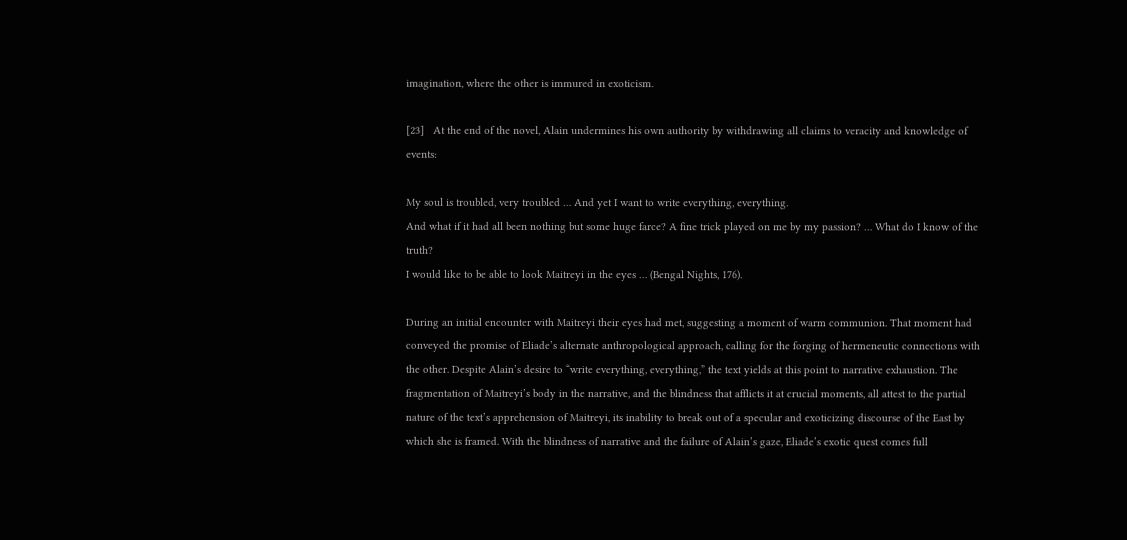imagination, where the other is immured in exoticism.

[23]   At the end of the novel, Alain undermines his own authority by withdrawing all claims to veracity and knowledge of events:

My soul is troubled, very troubled … And yet I want to write everything, everything.
And what if it had all been nothing but some huge farce? A fine trick played on me by my passion? … What do I know of the truth?
I would like to be able to look Maitreyi in the eyes … (Bengal Nights, 176).

During an initial encounter with Maitreyi their eyes had met, suggesting a moment of warm communion. That moment had conveyed the promise of Eliade’s alternate anthropological approach, calling for the forging of hermeneutic connections with the other. Despite Alain’s desire to “write everything, everything,” the text yields at this point to narrative exhaustion. The fragmentation of Maitreyi’s body in the narrative, and the blindness that afflicts it at crucial moments, all attest to the partial nature of the text’s apprehension of Maitreyi, its inability to break out of a specular and exoticizing discourse of the East by which she is framed. With the blindness of narrative and the failure of Alain’s gaze, Eliade’s exotic quest comes full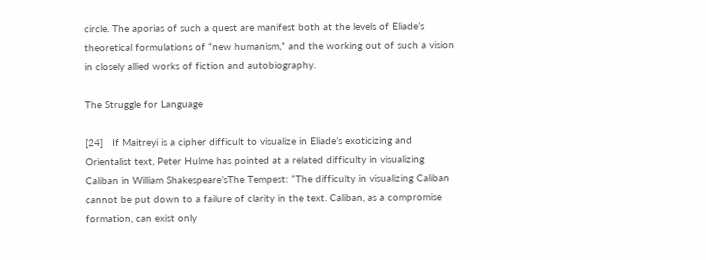circle. The aporias of such a quest are manifest both at the levels of Eliade’s theoretical formulations of “new humanism,” and the working out of such a vision in closely allied works of fiction and autobiography.

The Struggle for Language

[24]   If Maitreyi is a cipher difficult to visualize in Eliade’s exoticizing and Orientalist text, Peter Hulme has pointed at a related difficulty in visualizing Caliban in William Shakespeare’sThe Tempest: “The difficulty in visualizing Caliban cannot be put down to a failure of clarity in the text. Caliban, as a compromise formation, can exist only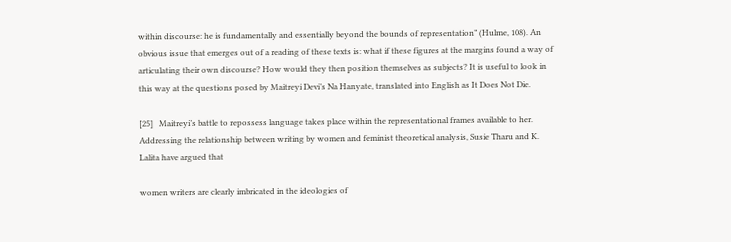within discourse: he is fundamentally and essentially beyond the bounds of representation” (Hulme, 108). An obvious issue that emerges out of a reading of these texts is: what if these figures at the margins found a way of articulating their own discourse? How would they then position themselves as subjects? It is useful to look in this way at the questions posed by Maitreyi Devi’s Na Hanyate, translated into English as It Does Not Die.

[25]   Maitreyi’s battle to repossess language takes place within the representational frames available to her. Addressing the relationship between writing by women and feminist theoretical analysis, Susie Tharu and K. Lalita have argued that

women writers are clearly imbricated in the ideologies of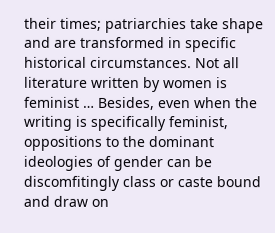their times; patriarchies take shape and are transformed in specific historical circumstances. Not all literature written by women is feminist … Besides, even when the writing is specifically feminist, oppositions to the dominant ideologies of gender can be discomfitingly class or caste bound and draw on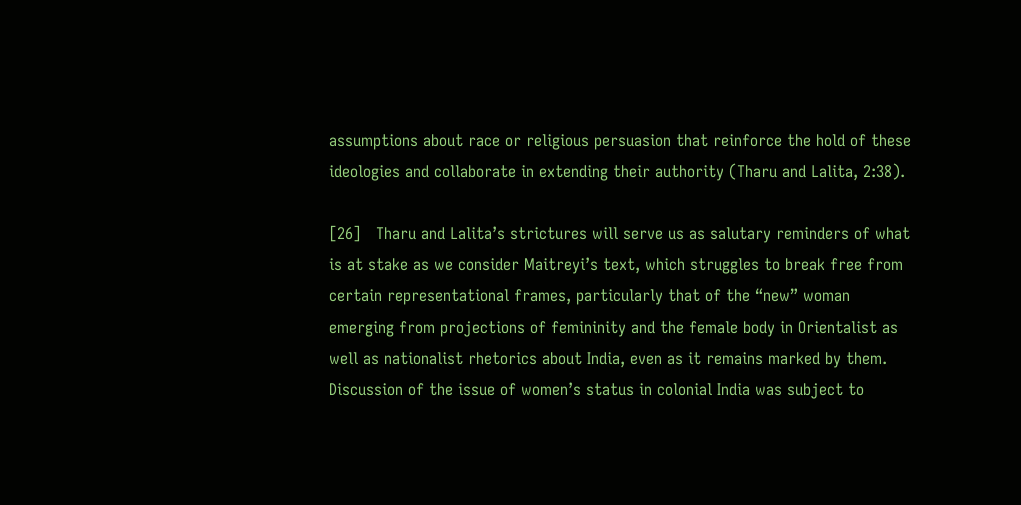assumptions about race or religious persuasion that reinforce the hold of these ideologies and collaborate in extending their authority (Tharu and Lalita, 2:38).

[26]   Tharu and Lalita’s strictures will serve us as salutary reminders of what is at stake as we consider Maitreyi’s text, which struggles to break free from certain representational frames, particularly that of the “new” woman emerging from projections of femininity and the female body in Orientalist as well as nationalist rhetorics about India, even as it remains marked by them. Discussion of the issue of women’s status in colonial India was subject to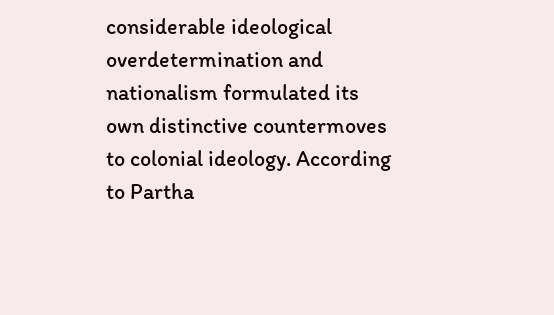considerable ideological overdetermination and nationalism formulated its own distinctive countermoves to colonial ideology. According to Partha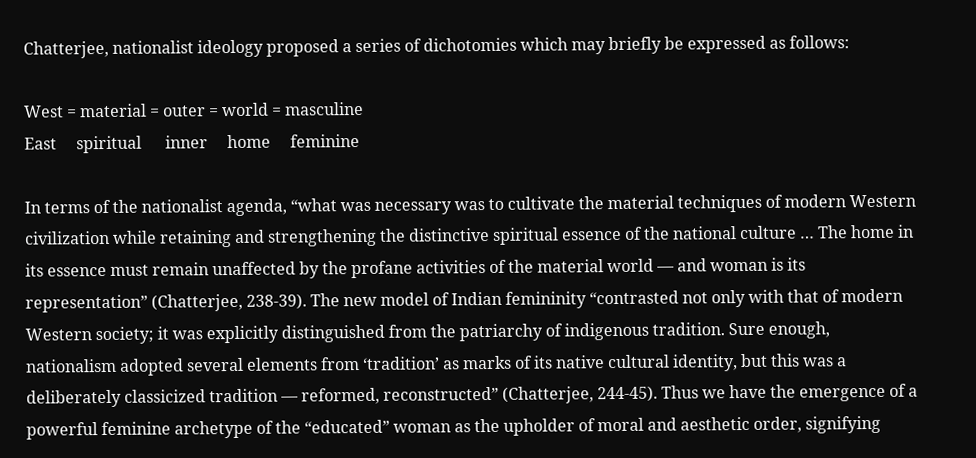Chatterjee, nationalist ideology proposed a series of dichotomies which may briefly be expressed as follows:

West = material = outer = world = masculine
East     spiritual      inner     home     feminine

In terms of the nationalist agenda, “what was necessary was to cultivate the material techniques of modern Western civilization while retaining and strengthening the distinctive spiritual essence of the national culture … The home in its essence must remain unaffected by the profane activities of the material world — and woman is its representation” (Chatterjee, 238-39). The new model of Indian femininity “contrasted not only with that of modern Western society; it was explicitly distinguished from the patriarchy of indigenous tradition. Sure enough, nationalism adopted several elements from ‘tradition’ as marks of its native cultural identity, but this was a deliberately classicized tradition — reformed, reconstructed” (Chatterjee, 244-45). Thus we have the emergence of a powerful feminine archetype of the “educated” woman as the upholder of moral and aesthetic order, signifying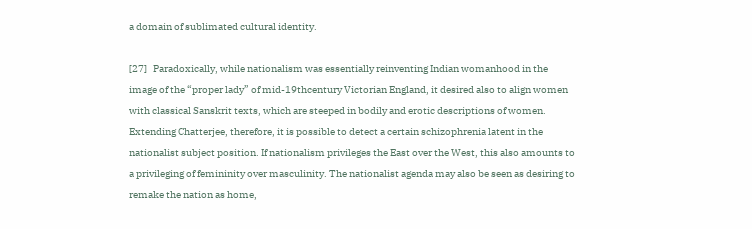a domain of sublimated cultural identity.

[27]   Paradoxically, while nationalism was essentially reinventing Indian womanhood in the image of the “proper lady” of mid-19thcentury Victorian England, it desired also to align women with classical Sanskrit texts, which are steeped in bodily and erotic descriptions of women. Extending Chatterjee, therefore, it is possible to detect a certain schizophrenia latent in the nationalist subject position. If nationalism privileges the East over the West, this also amounts to a privileging of femininity over masculinity. The nationalist agenda may also be seen as desiring to remake the nation as home,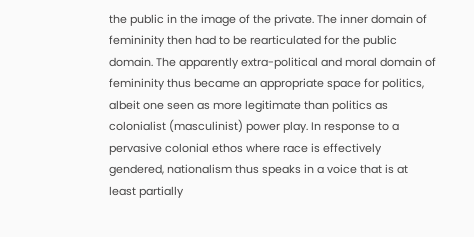the public in the image of the private. The inner domain of femininity then had to be rearticulated for the public domain. The apparently extra-political and moral domain of femininity thus became an appropriate space for politics, albeit one seen as more legitimate than politics as colonialist (masculinist) power play. In response to a pervasive colonial ethos where race is effectively gendered, nationalism thus speaks in a voice that is at least partially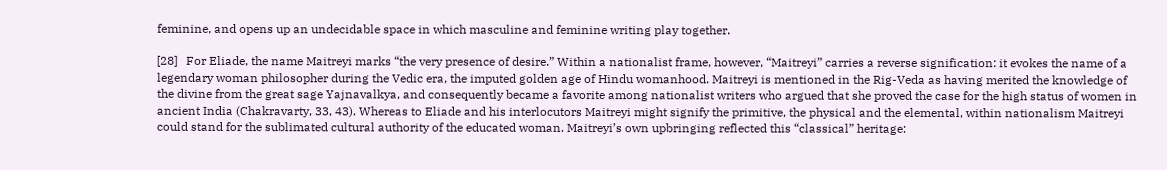feminine, and opens up an undecidable space in which masculine and feminine writing play together.

[28]   For Eliade, the name Maitreyi marks “the very presence of desire.” Within a nationalist frame, however, “Maitreyi” carries a reverse signification: it evokes the name of a legendary woman philosopher during the Vedic era, the imputed golden age of Hindu womanhood. Maitreyi is mentioned in the Rig-Veda as having merited the knowledge of the divine from the great sage Yajnavalkya, and consequently became a favorite among nationalist writers who argued that she proved the case for the high status of women in ancient India (Chakravarty, 33, 43). Whereas to Eliade and his interlocutors Maitreyi might signify the primitive, the physical and the elemental, within nationalism Maitreyi could stand for the sublimated cultural authority of the educated woman. Maitreyi’s own upbringing reflected this “classical” heritage: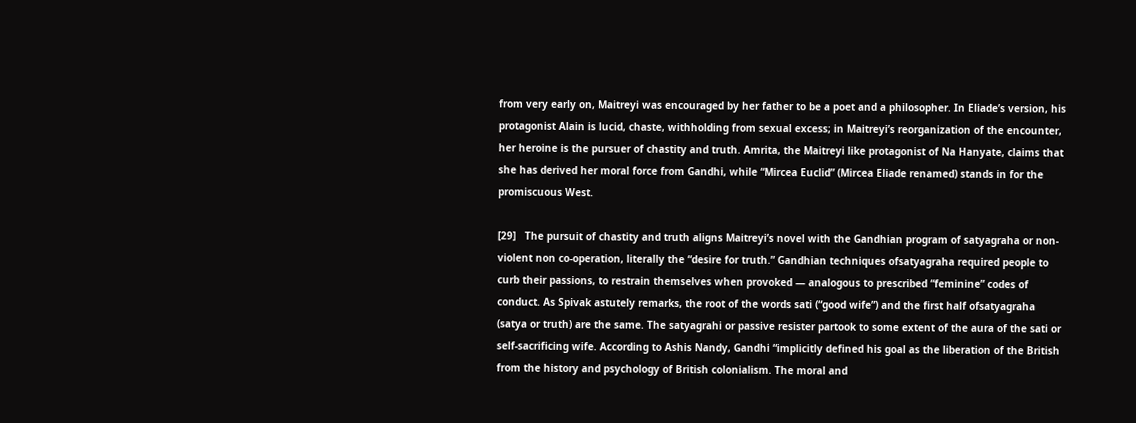from very early on, Maitreyi was encouraged by her father to be a poet and a philosopher. In Eliade’s version, his protagonist Alain is lucid, chaste, withholding from sexual excess; in Maitreyi’s reorganization of the encounter, her heroine is the pursuer of chastity and truth. Amrita, the Maitreyi like protagonist of Na Hanyate, claims that she has derived her moral force from Gandhi, while “Mircea Euclid” (Mircea Eliade renamed) stands in for the promiscuous West.

[29]   The pursuit of chastity and truth aligns Maitreyi’s novel with the Gandhian program of satyagraha or non-violent non co-operation, literally the “desire for truth.” Gandhian techniques ofsatyagraha required people to curb their passions, to restrain themselves when provoked — analogous to prescribed “feminine” codes of conduct. As Spivak astutely remarks, the root of the words sati (“good wife”) and the first half ofsatyagraha (satya or truth) are the same. The satyagrahi or passive resister partook to some extent of the aura of the sati or self-sacrificing wife. According to Ashis Nandy, Gandhi “implicitly defined his goal as the liberation of the British from the history and psychology of British colonialism. The moral and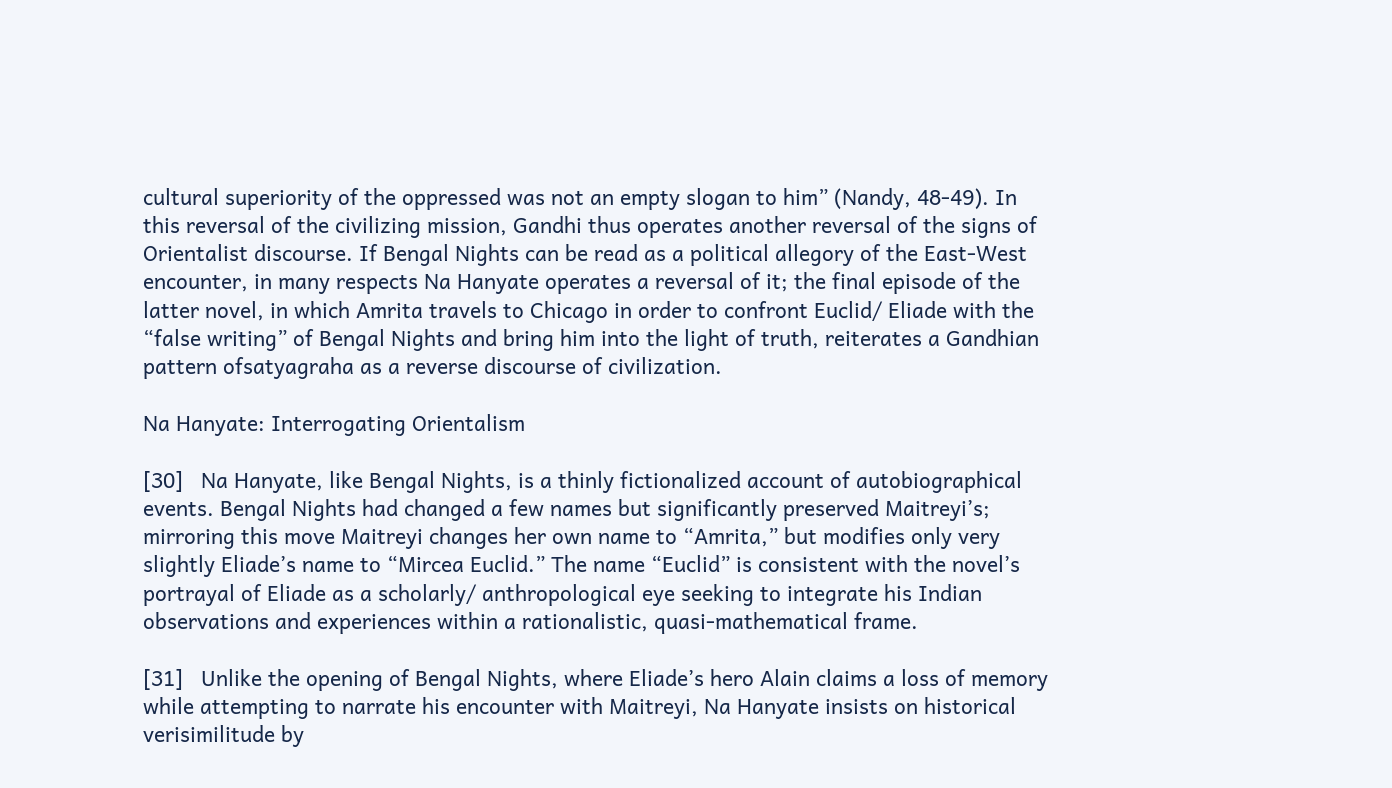cultural superiority of the oppressed was not an empty slogan to him” (Nandy, 48-49). In this reversal of the civilizing mission, Gandhi thus operates another reversal of the signs of Orientalist discourse. If Bengal Nights can be read as a political allegory of the East-West encounter, in many respects Na Hanyate operates a reversal of it; the final episode of the latter novel, in which Amrita travels to Chicago in order to confront Euclid/ Eliade with the “false writing” of Bengal Nights and bring him into the light of truth, reiterates a Gandhian pattern ofsatyagraha as a reverse discourse of civilization.

Na Hanyate: Interrogating Orientalism

[30]   Na Hanyate, like Bengal Nights, is a thinly fictionalized account of autobiographical events. Bengal Nights had changed a few names but significantly preserved Maitreyi’s; mirroring this move Maitreyi changes her own name to “Amrita,” but modifies only very slightly Eliade’s name to “Mircea Euclid.” The name “Euclid” is consistent with the novel’s portrayal of Eliade as a scholarly/ anthropological eye seeking to integrate his Indian observations and experiences within a rationalistic, quasi-mathematical frame.

[31]   Unlike the opening of Bengal Nights, where Eliade’s hero Alain claims a loss of memory while attempting to narrate his encounter with Maitreyi, Na Hanyate insists on historical verisimilitude by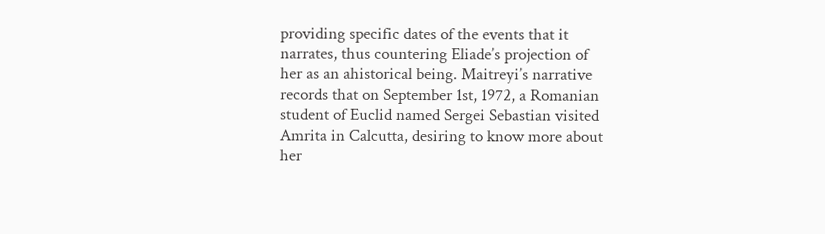providing specific dates of the events that it narrates, thus countering Eliade’s projection of her as an ahistorical being. Maitreyi’s narrative records that on September 1st, 1972, a Romanian student of Euclid named Sergei Sebastian visited Amrita in Calcutta, desiring to know more about her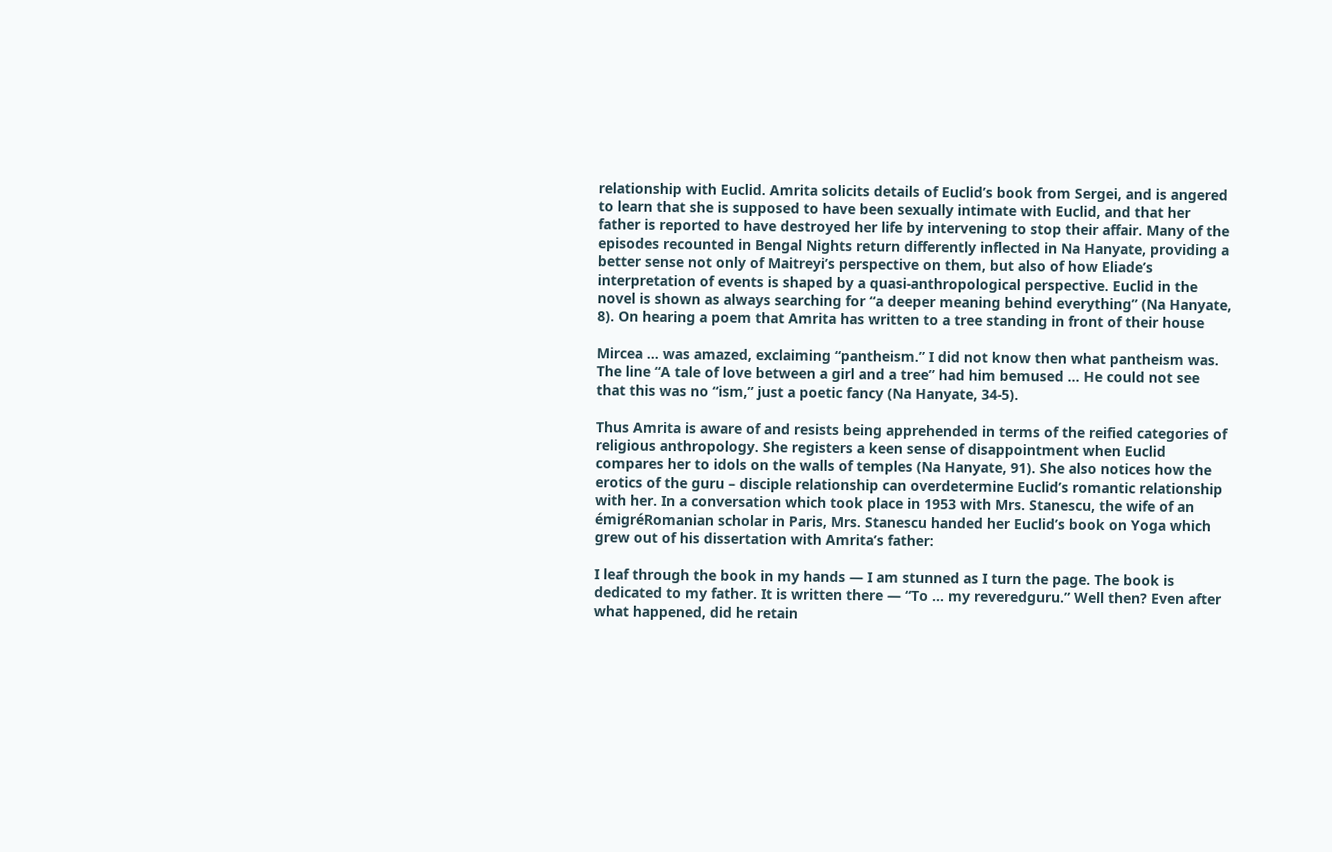relationship with Euclid. Amrita solicits details of Euclid’s book from Sergei, and is angered to learn that she is supposed to have been sexually intimate with Euclid, and that her father is reported to have destroyed her life by intervening to stop their affair. Many of the episodes recounted in Bengal Nights return differently inflected in Na Hanyate, providing a better sense not only of Maitreyi’s perspective on them, but also of how Eliade’s interpretation of events is shaped by a quasi-anthropological perspective. Euclid in the novel is shown as always searching for “a deeper meaning behind everything” (Na Hanyate, 8). On hearing a poem that Amrita has written to a tree standing in front of their house

Mircea … was amazed, exclaiming “pantheism.” I did not know then what pantheism was. The line “A tale of love between a girl and a tree” had him bemused … He could not see that this was no “ism,” just a poetic fancy (Na Hanyate, 34-5).

Thus Amrita is aware of and resists being apprehended in terms of the reified categories of religious anthropology. She registers a keen sense of disappointment when Euclid compares her to idols on the walls of temples (Na Hanyate, 91). She also notices how the erotics of the guru – disciple relationship can overdetermine Euclid’s romantic relationship with her. In a conversation which took place in 1953 with Mrs. Stanescu, the wife of an émigréRomanian scholar in Paris, Mrs. Stanescu handed her Euclid’s book on Yoga which grew out of his dissertation with Amrita’s father:

I leaf through the book in my hands — I am stunned as I turn the page. The book is dedicated to my father. It is written there — “To … my reveredguru.” Well then? Even after what happened, did he retain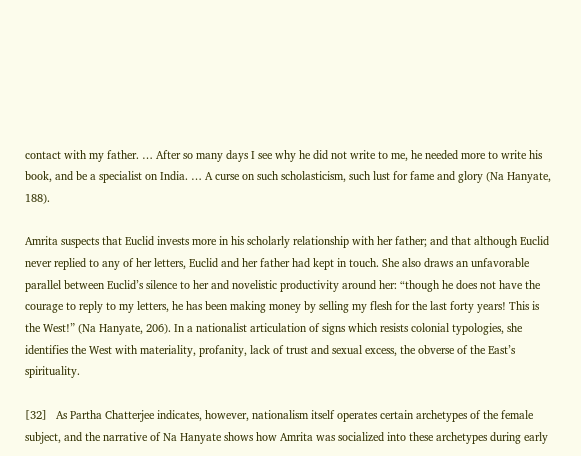contact with my father. … After so many days I see why he did not write to me, he needed more to write his book, and be a specialist on India. … A curse on such scholasticism, such lust for fame and glory (Na Hanyate, 188).

Amrita suspects that Euclid invests more in his scholarly relationship with her father; and that although Euclid never replied to any of her letters, Euclid and her father had kept in touch. She also draws an unfavorable parallel between Euclid’s silence to her and novelistic productivity around her: “though he does not have the courage to reply to my letters, he has been making money by selling my flesh for the last forty years! This is the West!” (Na Hanyate, 206). In a nationalist articulation of signs which resists colonial typologies, she identifies the West with materiality, profanity, lack of trust and sexual excess, the obverse of the East’s spirituality.

[32]   As Partha Chatterjee indicates, however, nationalism itself operates certain archetypes of the female subject, and the narrative of Na Hanyate shows how Amrita was socialized into these archetypes during early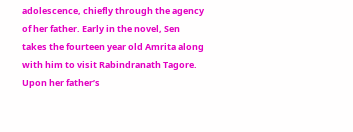adolescence, chiefly through the agency of her father. Early in the novel, Sen takes the fourteen year old Amrita along with him to visit Rabindranath Tagore. Upon her father’s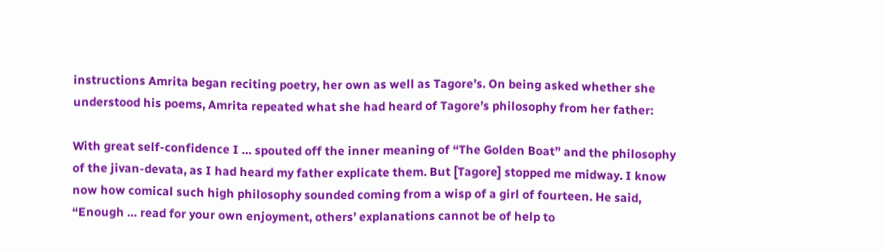instructions Amrita began reciting poetry, her own as well as Tagore’s. On being asked whether she understood his poems, Amrita repeated what she had heard of Tagore’s philosophy from her father:

With great self-confidence I … spouted off the inner meaning of “The Golden Boat” and the philosophy of the jivan-devata, as I had heard my father explicate them. But [Tagore] stopped me midway. I know now how comical such high philosophy sounded coming from a wisp of a girl of fourteen. He said, “Enough … read for your own enjoyment, others’ explanations cannot be of help to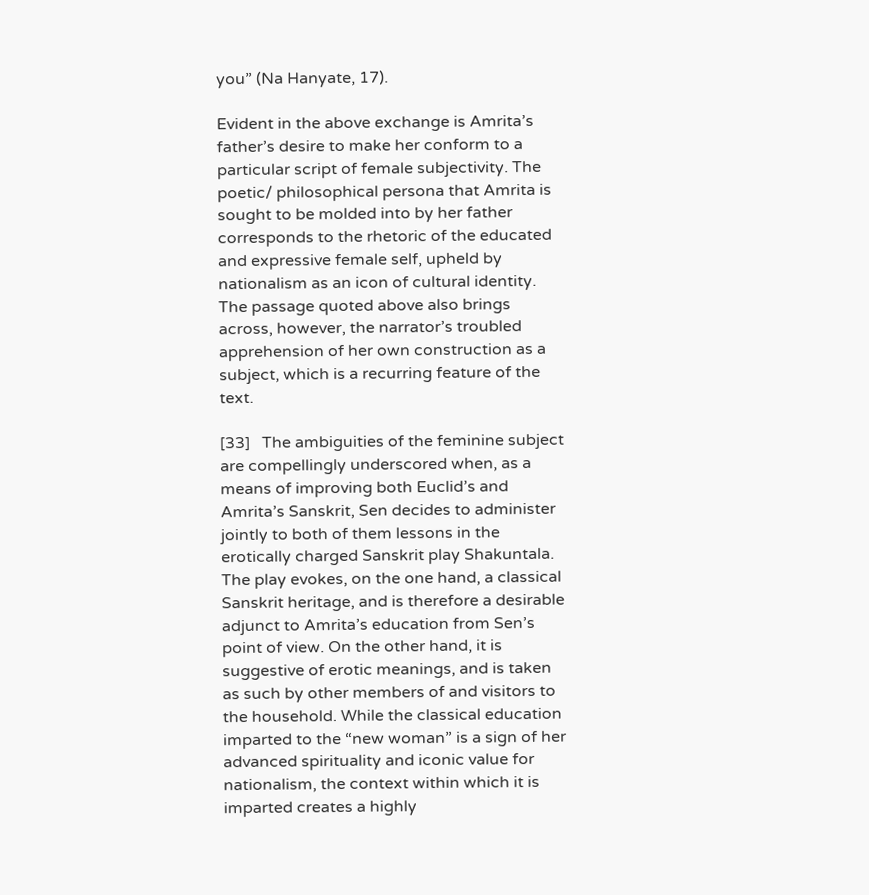you” (Na Hanyate, 17).

Evident in the above exchange is Amrita’s father’s desire to make her conform to a particular script of female subjectivity. The poetic/ philosophical persona that Amrita is sought to be molded into by her father corresponds to the rhetoric of the educated and expressive female self, upheld by nationalism as an icon of cultural identity. The passage quoted above also brings across, however, the narrator’s troubled apprehension of her own construction as a subject, which is a recurring feature of the text.

[33]   The ambiguities of the feminine subject are compellingly underscored when, as a means of improving both Euclid’s and Amrita’s Sanskrit, Sen decides to administer jointly to both of them lessons in the erotically charged Sanskrit play Shakuntala. The play evokes, on the one hand, a classical Sanskrit heritage, and is therefore a desirable adjunct to Amrita’s education from Sen’s point of view. On the other hand, it is suggestive of erotic meanings, and is taken as such by other members of and visitors to the household. While the classical education imparted to the “new woman” is a sign of her advanced spirituality and iconic value for nationalism, the context within which it is imparted creates a highly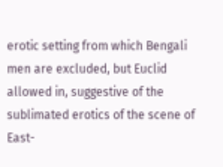erotic setting from which Bengali men are excluded, but Euclid allowed in, suggestive of the sublimated erotics of the scene of East-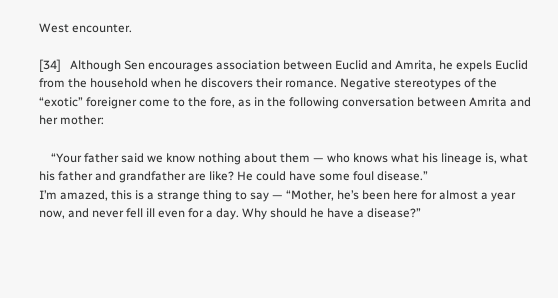West encounter.

[34]   Although Sen encourages association between Euclid and Amrita, he expels Euclid from the household when he discovers their romance. Negative stereotypes of the “exotic” foreigner come to the fore, as in the following conversation between Amrita and her mother:

    “Your father said we know nothing about them — who knows what his lineage is, what his father and grandfather are like? He could have some foul disease.”
I’m amazed, this is a strange thing to say — “Mother, he’s been here for almost a year now, and never fell ill even for a day. Why should he have a disease?”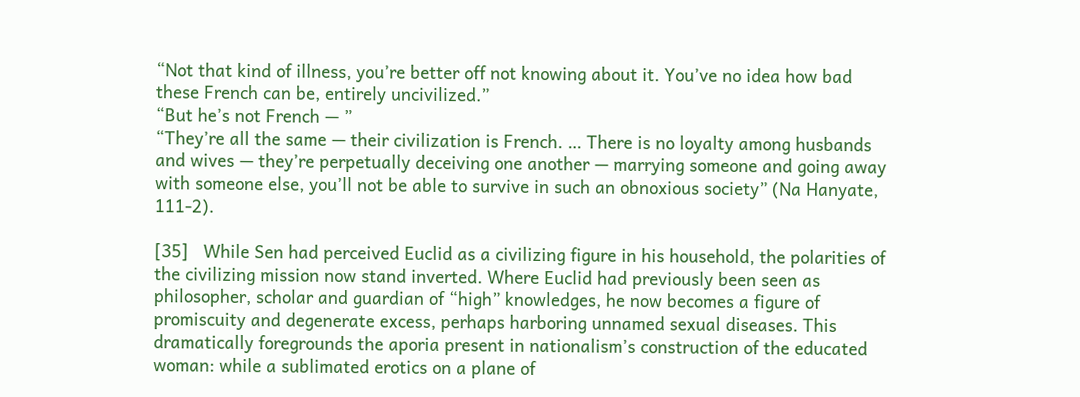“Not that kind of illness, you’re better off not knowing about it. You’ve no idea how bad these French can be, entirely uncivilized.”
“But he’s not French — ”
“They’re all the same — their civilization is French. … There is no loyalty among husbands and wives — they’re perpetually deceiving one another — marrying someone and going away with someone else, you’ll not be able to survive in such an obnoxious society” (Na Hanyate, 111-2).

[35]   While Sen had perceived Euclid as a civilizing figure in his household, the polarities of the civilizing mission now stand inverted. Where Euclid had previously been seen as philosopher, scholar and guardian of “high” knowledges, he now becomes a figure of promiscuity and degenerate excess, perhaps harboring unnamed sexual diseases. This dramatically foregrounds the aporia present in nationalism’s construction of the educated woman: while a sublimated erotics on a plane of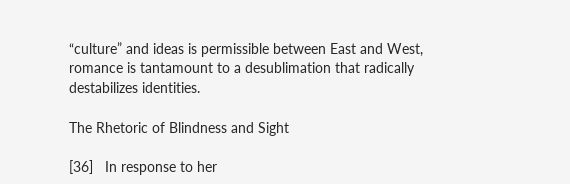“culture” and ideas is permissible between East and West, romance is tantamount to a desublimation that radically destabilizes identities.

The Rhetoric of Blindness and Sight

[36]   In response to her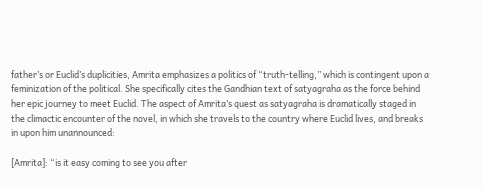father’s or Euclid’s duplicities, Amrita emphasizes a politics of “truth-telling,” which is contingent upon a feminization of the political. She specifically cites the Gandhian text of satyagraha as the force behind her epic journey to meet Euclid. The aspect of Amrita’s quest as satyagraha is dramatically staged in the climactic encounter of the novel, in which she travels to the country where Euclid lives, and breaks in upon him unannounced:

[Amrita]: “is it easy coming to see you after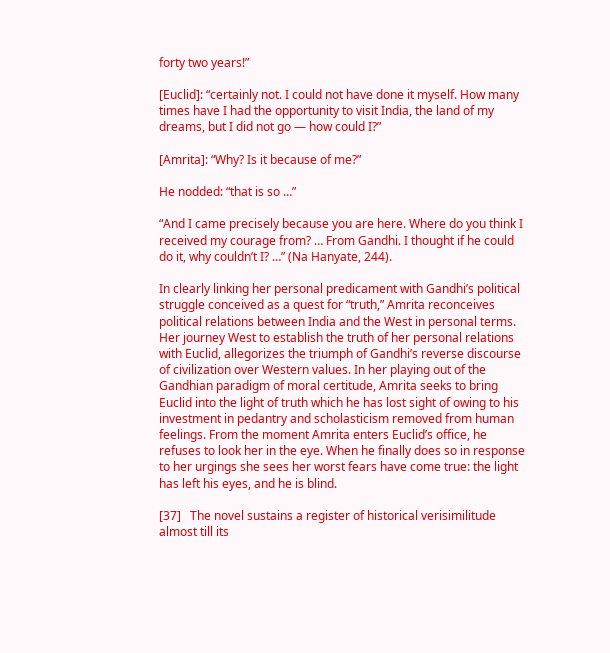forty two years!”

[Euclid]: “certainly not. I could not have done it myself. How many times have I had the opportunity to visit India, the land of my dreams, but I did not go — how could I?”

[Amrita]: “Why? Is it because of me?”

He nodded: “that is so …”

“And I came precisely because you are here. Where do you think I received my courage from? … From Gandhi. I thought if he could do it, why couldn’t I? …” (Na Hanyate, 244).

In clearly linking her personal predicament with Gandhi’s political struggle conceived as a quest for “truth,” Amrita reconceives political relations between India and the West in personal terms. Her journey West to establish the truth of her personal relations with Euclid, allegorizes the triumph of Gandhi’s reverse discourse of civilization over Western values. In her playing out of the Gandhian paradigm of moral certitude, Amrita seeks to bring Euclid into the light of truth which he has lost sight of owing to his investment in pedantry and scholasticism removed from human feelings. From the moment Amrita enters Euclid’s office, he refuses to look her in the eye. When he finally does so in response to her urgings she sees her worst fears have come true: the light has left his eyes, and he is blind.

[37]   The novel sustains a register of historical verisimilitude almost till its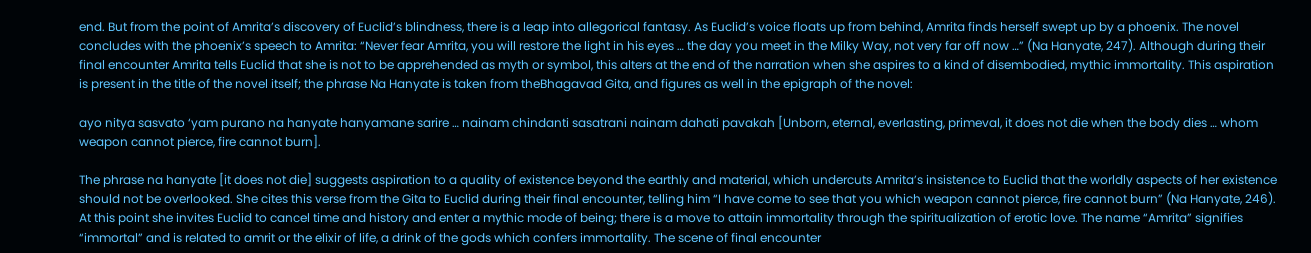end. But from the point of Amrita’s discovery of Euclid’s blindness, there is a leap into allegorical fantasy. As Euclid’s voice floats up from behind, Amrita finds herself swept up by a phoenix. The novel concludes with the phoenix’s speech to Amrita: “Never fear Amrita, you will restore the light in his eyes … the day you meet in the Milky Way, not very far off now …” (Na Hanyate, 247). Although during their final encounter Amrita tells Euclid that she is not to be apprehended as myth or symbol, this alters at the end of the narration when she aspires to a kind of disembodied, mythic immortality. This aspiration is present in the title of the novel itself; the phrase Na Hanyate is taken from theBhagavad Gita, and figures as well in the epigraph of the novel:

ayo nitya sasvato ‘yam purano na hanyate hanyamane sarire … nainam chindanti sasatrani nainam dahati pavakah [Unborn, eternal, everlasting, primeval, it does not die when the body dies … whom weapon cannot pierce, fire cannot burn].

The phrase na hanyate [it does not die] suggests aspiration to a quality of existence beyond the earthly and material, which undercuts Amrita’s insistence to Euclid that the worldly aspects of her existence should not be overlooked. She cites this verse from the Gita to Euclid during their final encounter, telling him “I have come to see that you which weapon cannot pierce, fire cannot burn” (Na Hanyate, 246). At this point she invites Euclid to cancel time and history and enter a mythic mode of being; there is a move to attain immortality through the spiritualization of erotic love. The name “Amrita” signifies “immortal” and is related to amrit or the elixir of life, a drink of the gods which confers immortality. The scene of final encounter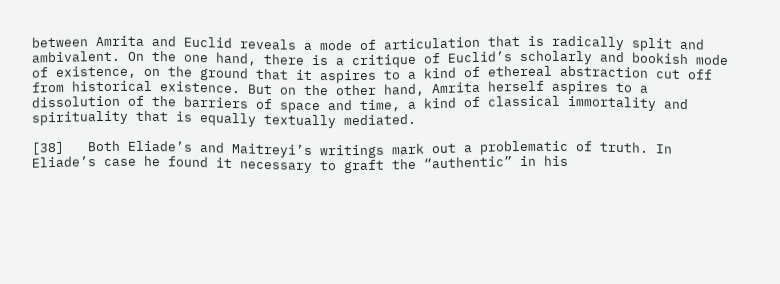between Amrita and Euclid reveals a mode of articulation that is radically split and ambivalent. On the one hand, there is a critique of Euclid’s scholarly and bookish mode of existence, on the ground that it aspires to a kind of ethereal abstraction cut off from historical existence. But on the other hand, Amrita herself aspires to a dissolution of the barriers of space and time, a kind of classical immortality and spirituality that is equally textually mediated.

[38]   Both Eliade’s and Maitreyi’s writings mark out a problematic of truth. In Eliade’s case he found it necessary to graft the “authentic” in his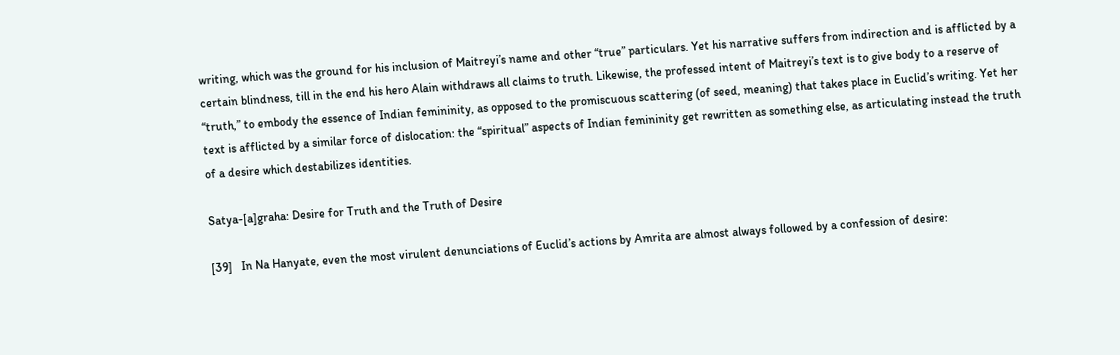writing, which was the ground for his inclusion of Maitreyi’s name and other “true” particulars. Yet his narrative suffers from indirection and is afflicted by a certain blindness, till in the end his hero Alain withdraws all claims to truth. Likewise, the professed intent of Maitreyi’s text is to give body to a reserve of “truth,” to embody the essence of Indian femininity, as opposed to the promiscuous scattering (of seed, meaning) that takes place in Euclid’s writing. Yet her text is afflicted by a similar force of dislocation: the “spiritual” aspects of Indian femininity get rewritten as something else, as articulating instead the truth of a desire which destabilizes identities.

Satya-[a]graha: Desire for Truth and the Truth of Desire

[39]   In Na Hanyate, even the most virulent denunciations of Euclid’s actions by Amrita are almost always followed by a confession of desire: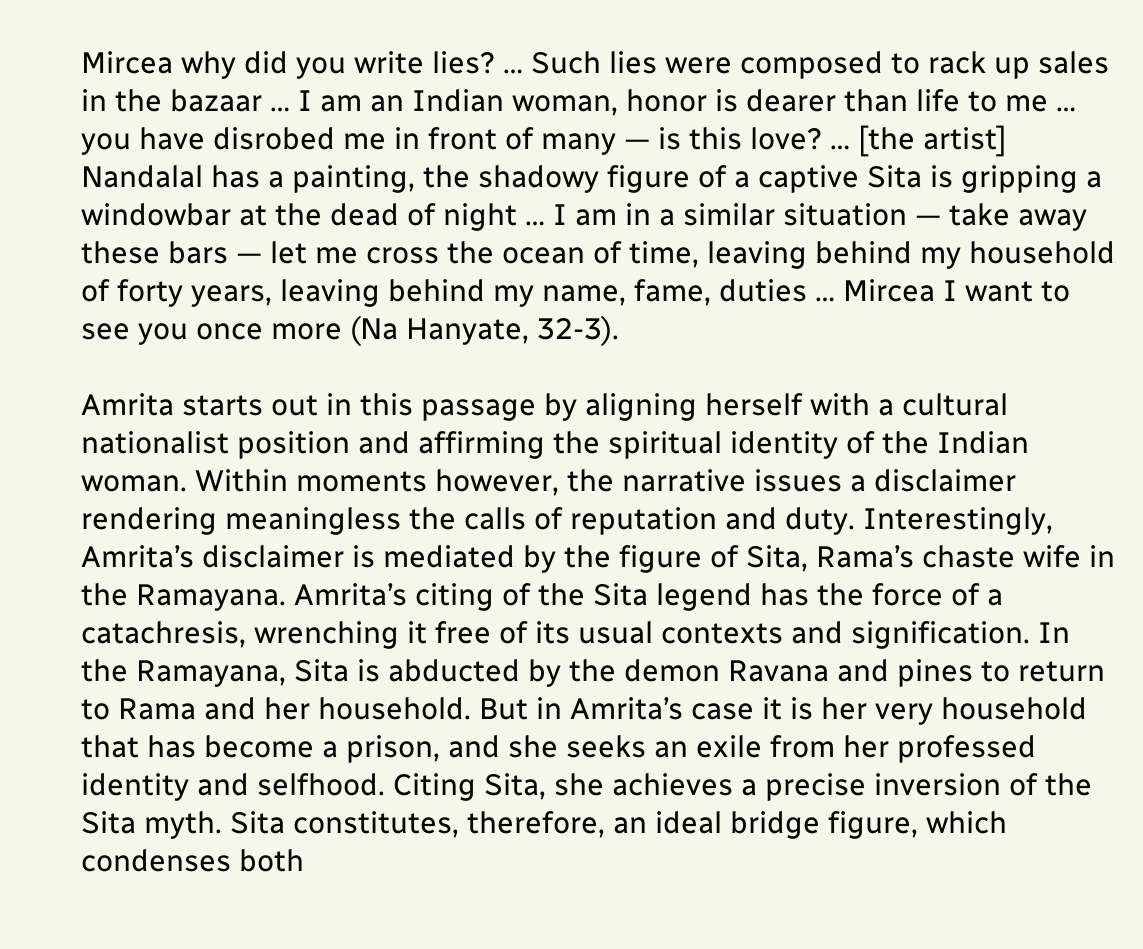Mircea why did you write lies? … Such lies were composed to rack up sales in the bazaar … I am an Indian woman, honor is dearer than life to me … you have disrobed me in front of many — is this love? … [the artist] Nandalal has a painting, the shadowy figure of a captive Sita is gripping a windowbar at the dead of night … I am in a similar situation — take away these bars — let me cross the ocean of time, leaving behind my household of forty years, leaving behind my name, fame, duties … Mircea I want to see you once more (Na Hanyate, 32-3).

Amrita starts out in this passage by aligning herself with a cultural nationalist position and affirming the spiritual identity of the Indian woman. Within moments however, the narrative issues a disclaimer rendering meaningless the calls of reputation and duty. Interestingly, Amrita’s disclaimer is mediated by the figure of Sita, Rama’s chaste wife in the Ramayana. Amrita’s citing of the Sita legend has the force of a catachresis, wrenching it free of its usual contexts and signification. In the Ramayana, Sita is abducted by the demon Ravana and pines to return to Rama and her household. But in Amrita’s case it is her very household that has become a prison, and she seeks an exile from her professed identity and selfhood. Citing Sita, she achieves a precise inversion of the Sita myth. Sita constitutes, therefore, an ideal bridge figure, which condenses both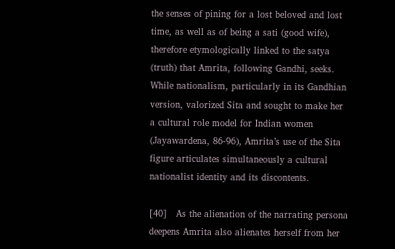the senses of pining for a lost beloved and lost time, as well as of being a sati (good wife), therefore etymologically linked to the satya (truth) that Amrita, following Gandhi, seeks. While nationalism, particularly in its Gandhian version, valorized Sita and sought to make her a cultural role model for Indian women (Jayawardena, 86-96), Amrita’s use of the Sita figure articulates simultaneously a cultural nationalist identity and its discontents.

[40]   As the alienation of the narrating persona deepens Amrita also alienates herself from her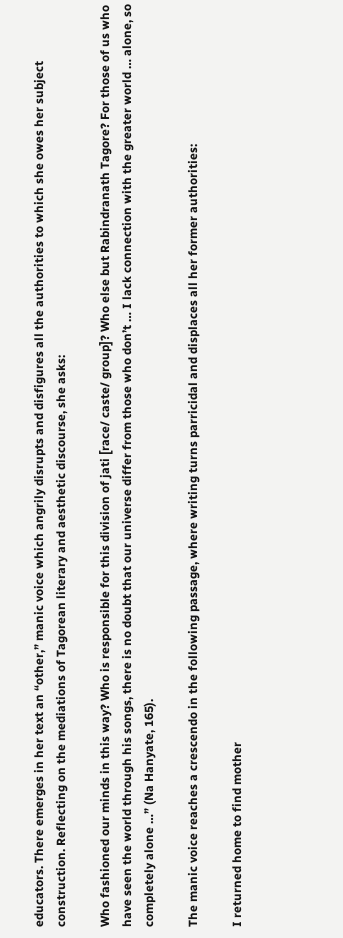educators. There emerges in her text an “other,” manic voice which angrily disrupts and disfigures all the authorities to which she owes her subject construction. Reflecting on the mediations of Tagorean literary and aesthetic discourse, she asks:

Who fashioned our minds in this way? Who is responsible for this division of jati [race/ caste/ group]? Who else but Rabindranath Tagore? For those of us who have seen the world through his songs, there is no doubt that our universe differ from those who don’t … I lack connection with the greater world … alone, so completely alone …” (Na Hanyate, 165).

The manic voice reaches a crescendo in the following passage, where writing turns parricidal and displaces all her former authorities:

I returned home to find mother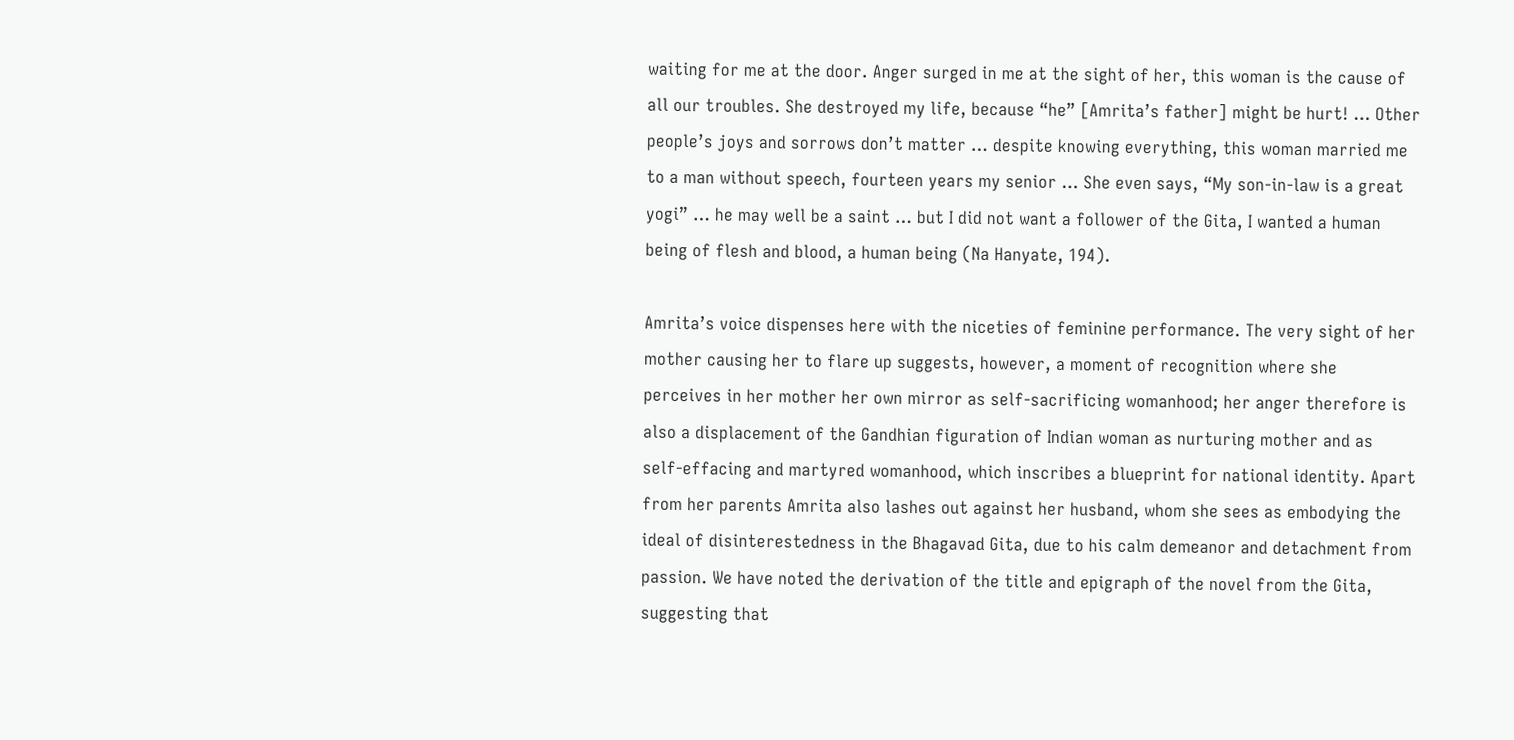waiting for me at the door. Anger surged in me at the sight of her, this woman is the cause of all our troubles. She destroyed my life, because “he” [Amrita’s father] might be hurt! … Other people’s joys and sorrows don’t matter … despite knowing everything, this woman married me to a man without speech, fourteen years my senior … She even says, “My son-in-law is a great yogi” … he may well be a saint … but I did not want a follower of the Gita, I wanted a human being of flesh and blood, a human being (Na Hanyate, 194).

Amrita’s voice dispenses here with the niceties of feminine performance. The very sight of her mother causing her to flare up suggests, however, a moment of recognition where she perceives in her mother her own mirror as self-sacrificing womanhood; her anger therefore is also a displacement of the Gandhian figuration of Indian woman as nurturing mother and as self-effacing and martyred womanhood, which inscribes a blueprint for national identity. Apart from her parents Amrita also lashes out against her husband, whom she sees as embodying the ideal of disinterestedness in the Bhagavad Gita, due to his calm demeanor and detachment from passion. We have noted the derivation of the title and epigraph of the novel from the Gita, suggesting that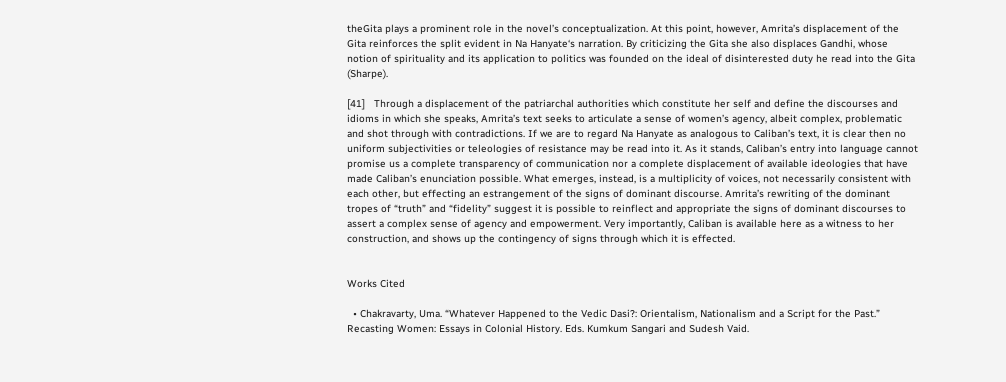theGita plays a prominent role in the novel’s conceptualization. At this point, however, Amrita’s displacement of the Gita reinforces the split evident in Na Hanyate‘s narration. By criticizing the Gita she also displaces Gandhi, whose notion of spirituality and its application to politics was founded on the ideal of disinterested duty he read into the Gita (Sharpe).

[41]   Through a displacement of the patriarchal authorities which constitute her self and define the discourses and idioms in which she speaks, Amrita’s text seeks to articulate a sense of women’s agency, albeit complex, problematic and shot through with contradictions. If we are to regard Na Hanyate as analogous to Caliban’s text, it is clear then no uniform subjectivities or teleologies of resistance may be read into it. As it stands, Caliban’s entry into language cannot promise us a complete transparency of communication nor a complete displacement of available ideologies that have made Caliban’s enunciation possible. What emerges, instead, is a multiplicity of voices, not necessarily consistent with each other, but effecting an estrangement of the signs of dominant discourse. Amrita’s rewriting of the dominant tropes of “truth” and “fidelity” suggest it is possible to reinflect and appropriate the signs of dominant discourses to assert a complex sense of agency and empowerment. Very importantly, Caliban is available here as a witness to her construction, and shows up the contingency of signs through which it is effected.


Works Cited

  • Chakravarty, Uma. “Whatever Happened to the Vedic Dasi?: Orientalism, Nationalism and a Script for the Past.” Recasting Women: Essays in Colonial History. Eds. Kumkum Sangari and Sudesh Vaid.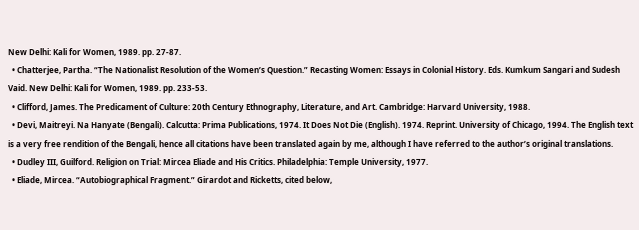New Delhi: Kali for Women, 1989. pp. 27-87.
  • Chatterjee, Partha. “The Nationalist Resolution of the Women’s Question.” Recasting Women: Essays in Colonial History. Eds. Kumkum Sangari and Sudesh Vaid. New Delhi: Kali for Women, 1989. pp. 233-53.
  • Clifford, James. The Predicament of Culture: 20th Century Ethnography, Literature, and Art. Cambridge: Harvard University, 1988.
  • Devi, Maitreyi. Na Hanyate (Bengali). Calcutta: Prima Publications, 1974. It Does Not Die (English). 1974. Reprint. University of Chicago, 1994. The English text is a very free rendition of the Bengali, hence all citations have been translated again by me, although I have referred to the author’s original translations.
  • Dudley III, Guilford. Religion on Trial: Mircea Eliade and His Critics. Philadelphia: Temple University, 1977.
  • Eliade, Mircea. “Autobiographical Fragment.” Girardot and Ricketts, cited below,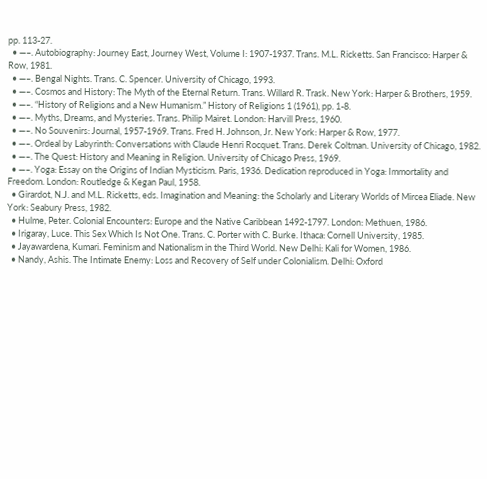pp. 113-27.
  • —–. Autobiography: Journey East, Journey West, Volume I: 1907-1937. Trans. M.L. Ricketts. San Francisco: Harper & Row, 1981.
  • —–. Bengal Nights. Trans. C. Spencer. University of Chicago, 1993.
  • —–. Cosmos and History: The Myth of the Eternal Return. Trans. Willard R. Trask. New York: Harper & Brothers, 1959.
  • —–. “History of Religions and a New Humanism.” History of Religions 1 (1961), pp. 1-8.
  • —–. Myths, Dreams, and Mysteries. Trans. Philip Mairet. London: Harvill Press, 1960.
  • —–. No Souvenirs: Journal, 1957-1969. Trans. Fred H. Johnson, Jr. New York: Harper & Row, 1977.
  • —–. Ordeal by Labyrinth: Conversations with Claude Henri Rocquet. Trans. Derek Coltman. University of Chicago, 1982.
  • —–. The Quest: History and Meaning in Religion. University of Chicago Press, 1969.
  • —–. Yoga: Essay on the Origins of Indian Mysticism. Paris, 1936. Dedication reproduced in Yoga: Immortality and Freedom. London: Routledge & Kegan Paul, 1958.
  • Girardot, N.J. and M.L. Ricketts, eds. Imagination and Meaning: the Scholarly and Literary Worlds of Mircea Eliade. New York: Seabury Press, 1982.
  • Hulme, Peter. Colonial Encounters: Europe and the Native Caribbean 1492-1797. London: Methuen, 1986.
  • Irigaray, Luce. This Sex Which Is Not One. Trans. C. Porter with C. Burke. Ithaca: Cornell University, 1985.
  • Jayawardena, Kumari. Feminism and Nationalism in the Third World. New Delhi: Kali for Women, 1986.
  • Nandy, Ashis. The Intimate Enemy: Loss and Recovery of Self under Colonialism. Delhi: Oxford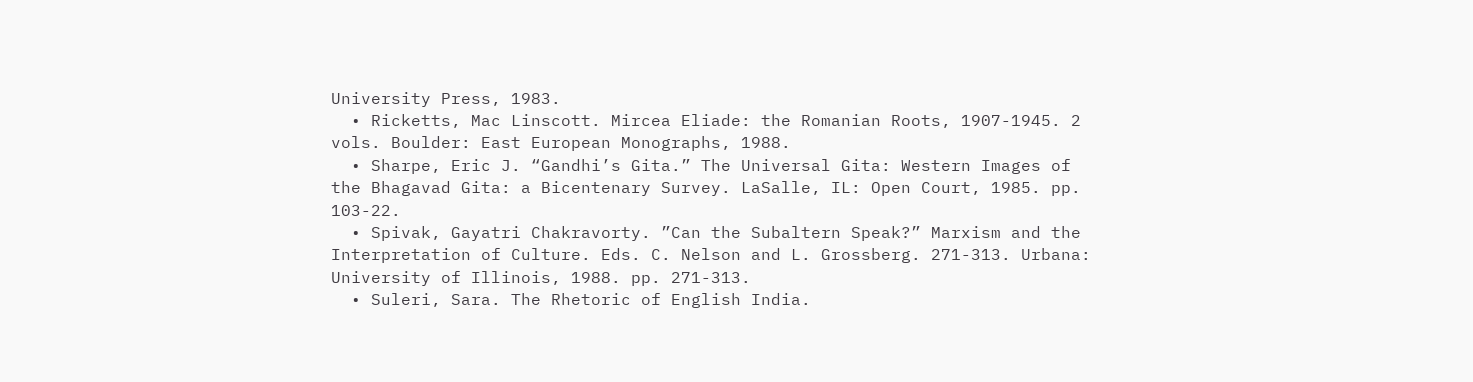University Press, 1983.
  • Ricketts, Mac Linscott. Mircea Eliade: the Romanian Roots, 1907-1945. 2 vols. Boulder: East European Monographs, 1988.
  • Sharpe, Eric J. “Gandhi’s Gita.” The Universal Gita: Western Images of the Bhagavad Gita: a Bicentenary Survey. LaSalle, IL: Open Court, 1985. pp. 103-22.
  • Spivak, Gayatri Chakravorty. ”Can the Subaltern Speak?” Marxism and the Interpretation of Culture. Eds. C. Nelson and L. Grossberg. 271-313. Urbana: University of Illinois, 1988. pp. 271-313.
  • Suleri, Sara. The Rhetoric of English India.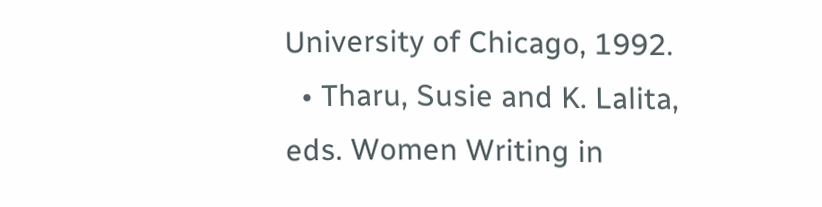University of Chicago, 1992.
  • Tharu, Susie and K. Lalita, eds. Women Writing in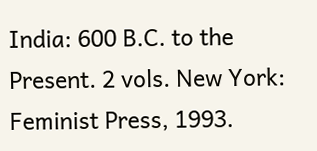India: 600 B.C. to the Present. 2 vols. New York: Feminist Press, 1993.